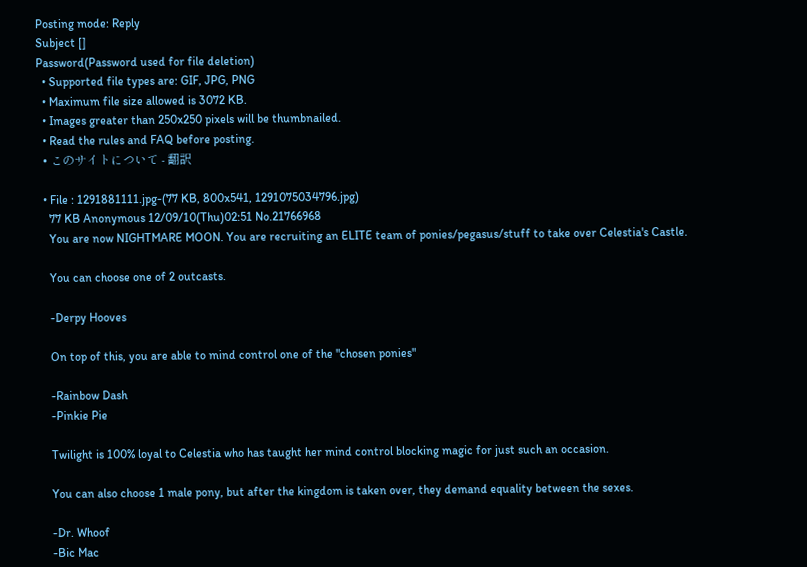Posting mode: Reply
Subject []
Password(Password used for file deletion)
  • Supported file types are: GIF, JPG, PNG
  • Maximum file size allowed is 3072 KB.
  • Images greater than 250x250 pixels will be thumbnailed.
  • Read the rules and FAQ before posting.
  • このサイトについて - 翻訳

  • File : 1291881111.jpg-(77 KB, 800x541, 1291075034796.jpg)
    77 KB Anonymous 12/09/10(Thu)02:51 No.21766968
    You are now NIGHTMARE MOON. You are recruiting an ELITE team of ponies/pegasus/stuff to take over Celestia's Castle.

    You can choose one of 2 outcasts.

    -Derpy Hooves

    On top of this, you are able to mind control one of the "chosen ponies"

    -Rainbow Dash
    -Pinkie Pie

    Twilight is 100% loyal to Celestia who has taught her mind control blocking magic for just such an occasion.

    You can also choose 1 male pony, but after the kingdom is taken over, they demand equality between the sexes.

    -Dr. Whoof
    -Bic Mac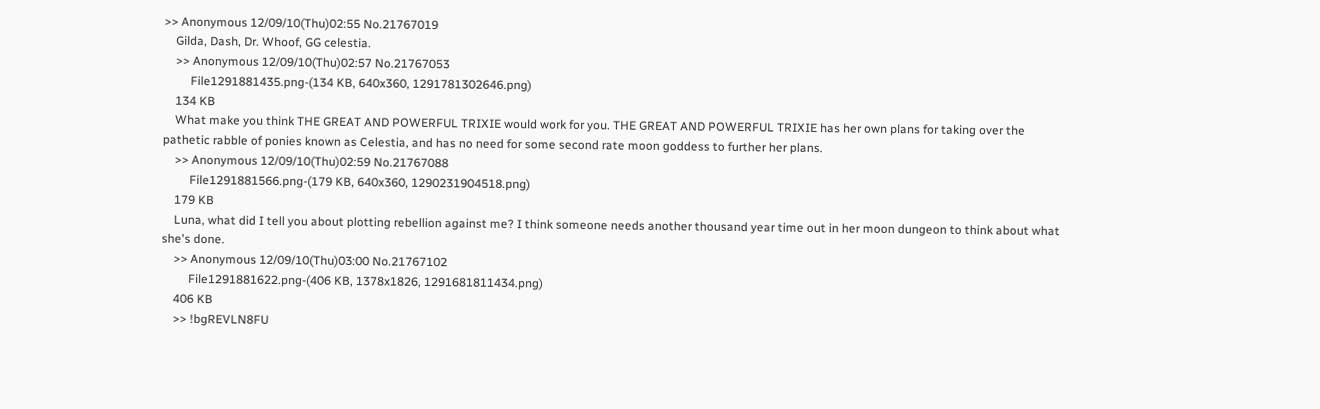>> Anonymous 12/09/10(Thu)02:55 No.21767019
    Gilda, Dash, Dr. Whoof, GG celestia.
    >> Anonymous 12/09/10(Thu)02:57 No.21767053
         File1291881435.png-(134 KB, 640x360, 1291781302646.png)
    134 KB
    What make you think THE GREAT AND POWERFUL TRIXIE would work for you. THE GREAT AND POWERFUL TRIXIE has her own plans for taking over the pathetic rabble of ponies known as Celestia, and has no need for some second rate moon goddess to further her plans.
    >> Anonymous 12/09/10(Thu)02:59 No.21767088
         File1291881566.png-(179 KB, 640x360, 1290231904518.png)
    179 KB
    Luna, what did I tell you about plotting rebellion against me? I think someone needs another thousand year time out in her moon dungeon to think about what she's done.
    >> Anonymous 12/09/10(Thu)03:00 No.21767102
         File1291881622.png-(406 KB, 1378x1826, 1291681811434.png)
    406 KB
    >> !bgREVLN8FU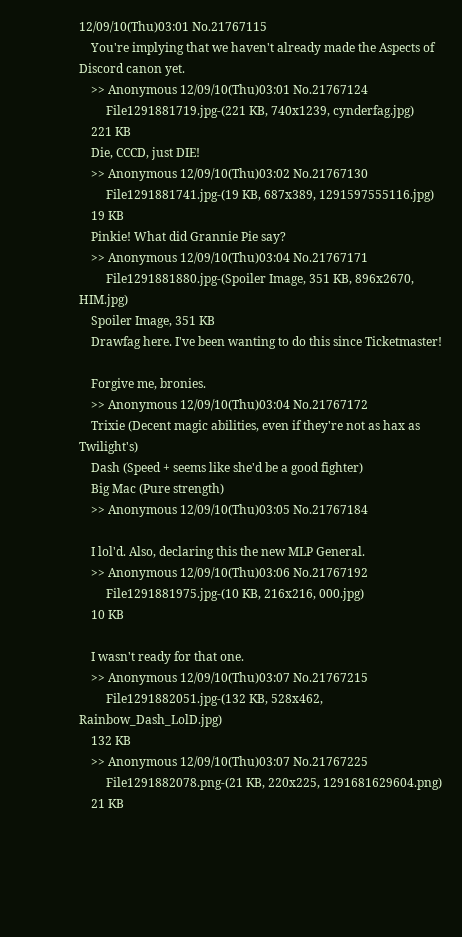12/09/10(Thu)03:01 No.21767115
    You're implying that we haven't already made the Aspects of Discord canon yet.
    >> Anonymous 12/09/10(Thu)03:01 No.21767124
         File1291881719.jpg-(221 KB, 740x1239, cynderfag.jpg)
    221 KB
    Die, CCCD, just DIE!
    >> Anonymous 12/09/10(Thu)03:02 No.21767130
         File1291881741.jpg-(19 KB, 687x389, 1291597555116.jpg)
    19 KB
    Pinkie! What did Grannie Pie say?
    >> Anonymous 12/09/10(Thu)03:04 No.21767171
         File1291881880.jpg-(Spoiler Image, 351 KB, 896x2670, HIM.jpg)
    Spoiler Image, 351 KB
    Drawfag here. I've been wanting to do this since Ticketmaster!

    Forgive me, bronies.
    >> Anonymous 12/09/10(Thu)03:04 No.21767172
    Trixie (Decent magic abilities, even if they're not as hax as Twilight's)
    Dash (Speed + seems like she'd be a good fighter)
    Big Mac (Pure strength)
    >> Anonymous 12/09/10(Thu)03:05 No.21767184

    I lol'd. Also, declaring this the new MLP General.
    >> Anonymous 12/09/10(Thu)03:06 No.21767192
         File1291881975.jpg-(10 KB, 216x216, 000.jpg)
    10 KB

    I wasn't ready for that one.
    >> Anonymous 12/09/10(Thu)03:07 No.21767215
         File1291882051.jpg-(132 KB, 528x462, Rainbow_Dash_LolD.jpg)
    132 KB
    >> Anonymous 12/09/10(Thu)03:07 No.21767225
         File1291882078.png-(21 KB, 220x225, 1291681629604.png)
    21 KB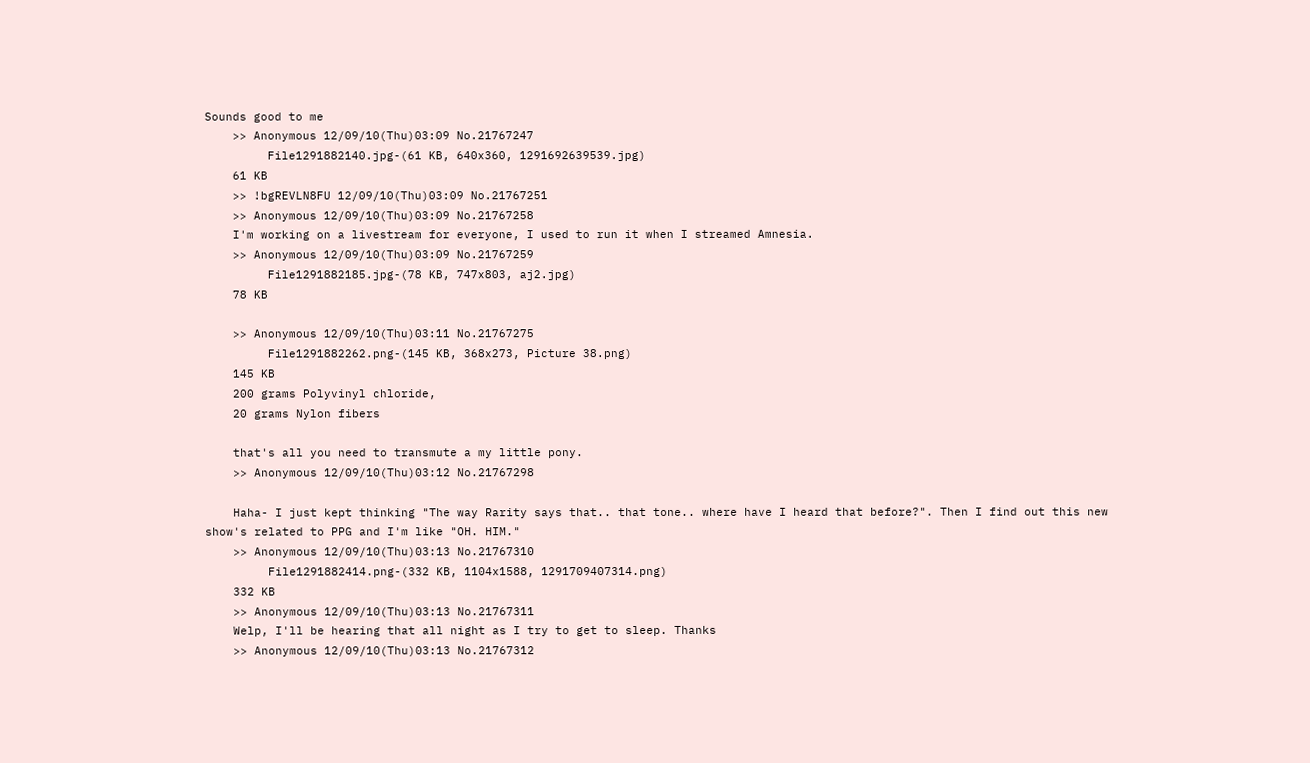Sounds good to me
    >> Anonymous 12/09/10(Thu)03:09 No.21767247
         File1291882140.jpg-(61 KB, 640x360, 1291692639539.jpg)
    61 KB
    >> !bgREVLN8FU 12/09/10(Thu)03:09 No.21767251
    >> Anonymous 12/09/10(Thu)03:09 No.21767258
    I'm working on a livestream for everyone, I used to run it when I streamed Amnesia.
    >> Anonymous 12/09/10(Thu)03:09 No.21767259
         File1291882185.jpg-(78 KB, 747x803, aj2.jpg)
    78 KB

    >> Anonymous 12/09/10(Thu)03:11 No.21767275
         File1291882262.png-(145 KB, 368x273, Picture 38.png)
    145 KB
    200 grams Polyvinyl chloride,
    20 grams Nylon fibers

    that's all you need to transmute a my little pony.
    >> Anonymous 12/09/10(Thu)03:12 No.21767298

    Haha- I just kept thinking "The way Rarity says that.. that tone.. where have I heard that before?". Then I find out this new show's related to PPG and I'm like "OH. HIM."
    >> Anonymous 12/09/10(Thu)03:13 No.21767310
         File1291882414.png-(332 KB, 1104x1588, 1291709407314.png)
    332 KB
    >> Anonymous 12/09/10(Thu)03:13 No.21767311
    Welp, I'll be hearing that all night as I try to get to sleep. Thanks
    >> Anonymous 12/09/10(Thu)03:13 No.21767312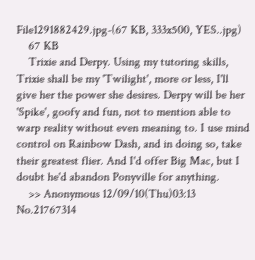File1291882429.jpg-(67 KB, 333x500, YES..jpg)
    67 KB
    Trixie and Derpy. Using my tutoring skills, Trixie shall be my 'Twilight', more or less, I'll give her the power she desires. Derpy will be her 'Spike', goofy and fun, not to mention able to warp reality without even meaning to. I use mind control on Rainbow Dash, and in doing so, take their greatest flier. And I'd offer Big Mac, but I doubt he'd abandon Ponyville for anything.
    >> Anonymous 12/09/10(Thu)03:13 No.21767314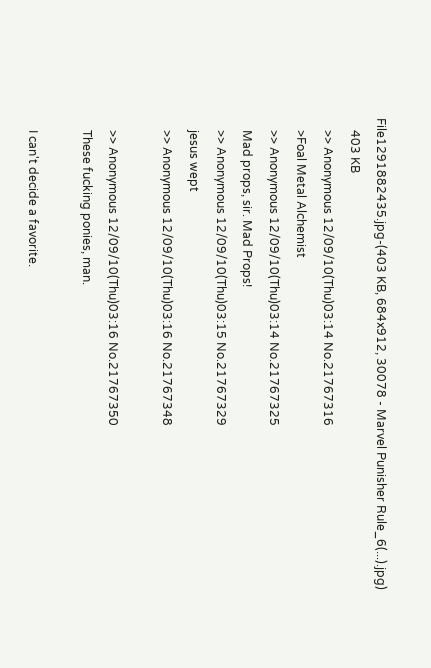File1291882435.jpg-(403 KB, 684x912, 30078 - Marvel Punisher Rule_6(...).jpg)
    403 KB
    >> Anonymous 12/09/10(Thu)03:14 No.21767316
    >Foal Metal Alchemist
    >> Anonymous 12/09/10(Thu)03:14 No.21767325
    Mad props, sir. Mad Props!
    >> Anonymous 12/09/10(Thu)03:15 No.21767329
    jesus wept
    >> Anonymous 12/09/10(Thu)03:16 No.21767348

    >> Anonymous 12/09/10(Thu)03:16 No.21767350
    These fucking ponies, man.

    I can't decide a favorite.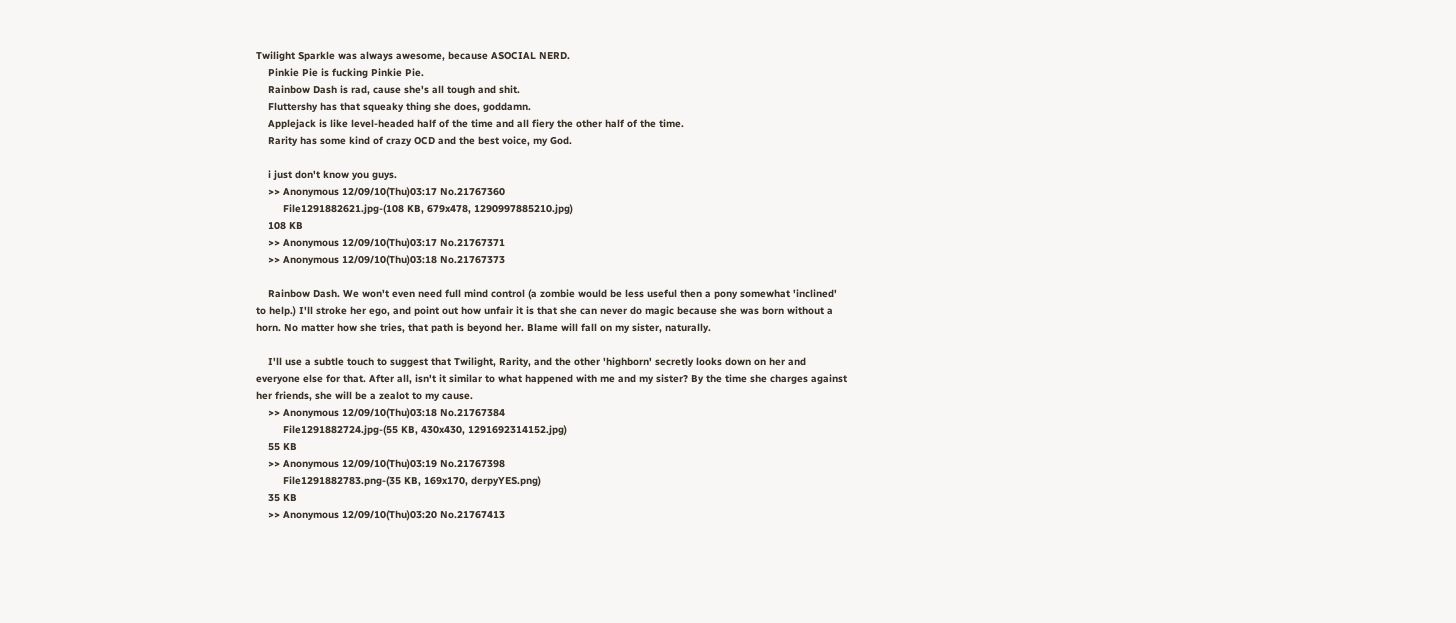Twilight Sparkle was always awesome, because ASOCIAL NERD.
    Pinkie Pie is fucking Pinkie Pie.
    Rainbow Dash is rad, cause she's all tough and shit.
    Fluttershy has that squeaky thing she does, goddamn.
    Applejack is like level-headed half of the time and all fiery the other half of the time.
    Rarity has some kind of crazy OCD and the best voice, my God.

    i just don't know you guys.
    >> Anonymous 12/09/10(Thu)03:17 No.21767360
         File1291882621.jpg-(108 KB, 679x478, 1290997885210.jpg)
    108 KB
    >> Anonymous 12/09/10(Thu)03:17 No.21767371
    >> Anonymous 12/09/10(Thu)03:18 No.21767373

    Rainbow Dash. We won't even need full mind control (a zombie would be less useful then a pony somewhat 'inclined' to help.) I'll stroke her ego, and point out how unfair it is that she can never do magic because she was born without a horn. No matter how she tries, that path is beyond her. Blame will fall on my sister, naturally.

    I'll use a subtle touch to suggest that Twilight, Rarity, and the other 'highborn' secretly looks down on her and everyone else for that. After all, isn't it similar to what happened with me and my sister? By the time she charges against her friends, she will be a zealot to my cause.
    >> Anonymous 12/09/10(Thu)03:18 No.21767384
         File1291882724.jpg-(55 KB, 430x430, 1291692314152.jpg)
    55 KB
    >> Anonymous 12/09/10(Thu)03:19 No.21767398
         File1291882783.png-(35 KB, 169x170, derpyYES.png)
    35 KB
    >> Anonymous 12/09/10(Thu)03:20 No.21767413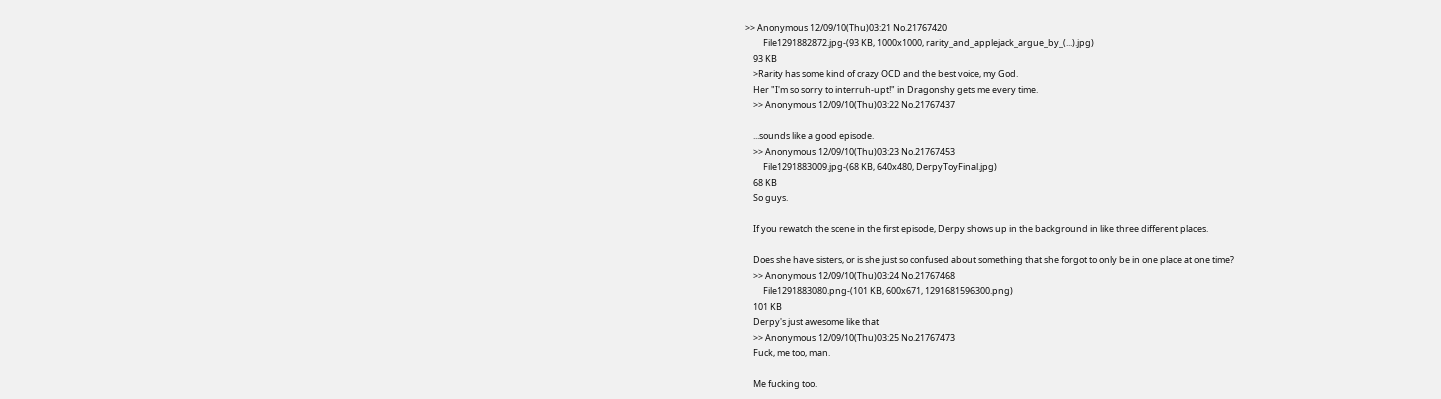>> Anonymous 12/09/10(Thu)03:21 No.21767420
         File1291882872.jpg-(93 KB, 1000x1000, rarity_and_applejack_argue_by_(...).jpg)
    93 KB
    >Rarity has some kind of crazy OCD and the best voice, my God.
    Her "I'm so sorry to interruh-upt!" in Dragonshy gets me every time.
    >> Anonymous 12/09/10(Thu)03:22 No.21767437

    ...sounds like a good episode.
    >> Anonymous 12/09/10(Thu)03:23 No.21767453
         File1291883009.jpg-(68 KB, 640x480, DerpyToyFinal.jpg)
    68 KB
    So guys.

    If you rewatch the scene in the first episode, Derpy shows up in the background in like three different places.

    Does she have sisters, or is she just so confused about something that she forgot to only be in one place at one time?
    >> Anonymous 12/09/10(Thu)03:24 No.21767468
         File1291883080.png-(101 KB, 600x671, 1291681596300.png)
    101 KB
    Derpy's just awesome like that
    >> Anonymous 12/09/10(Thu)03:25 No.21767473
    Fuck, me too, man.

    Me fucking too.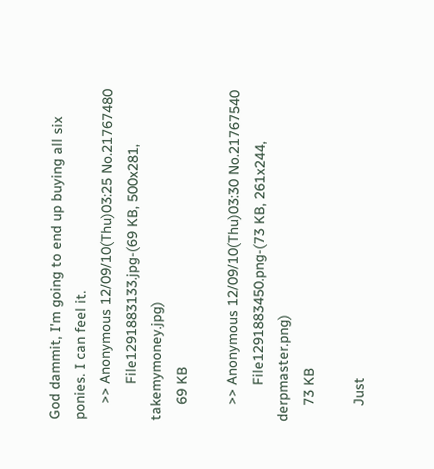God dammit, I'm going to end up buying all six ponies. I can feel it.
    >> Anonymous 12/09/10(Thu)03:25 No.21767480
         File1291883133.jpg-(69 KB, 500x281, takemymoney.jpg)
    69 KB

    >> Anonymous 12/09/10(Thu)03:30 No.21767540
         File1291883450.png-(73 KB, 261x244, derpmaster.png)
    73 KB

    Just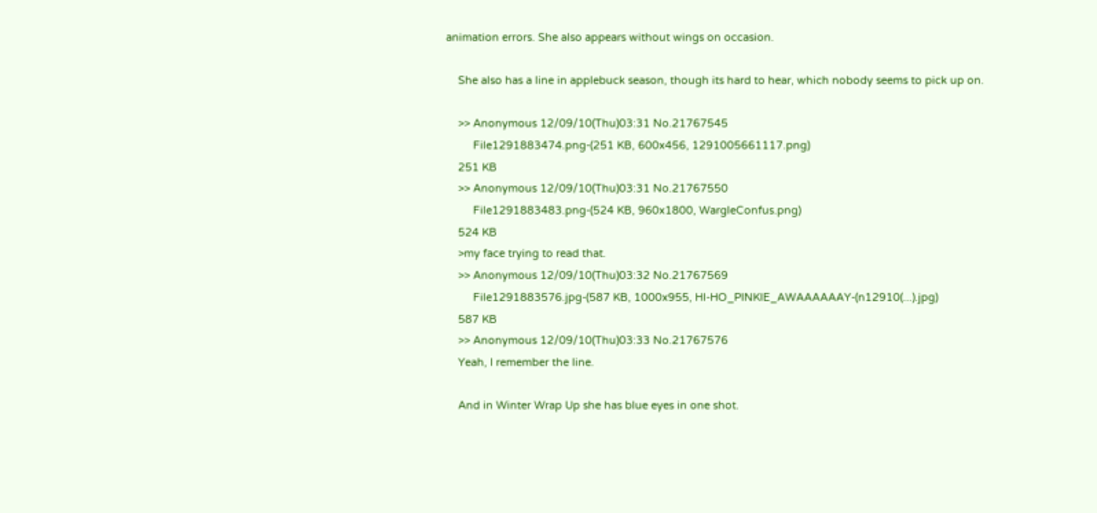animation errors. She also appears without wings on occasion.

    She also has a line in applebuck season, though its hard to hear, which nobody seems to pick up on.

    >> Anonymous 12/09/10(Thu)03:31 No.21767545
         File1291883474.png-(251 KB, 600x456, 1291005661117.png)
    251 KB
    >> Anonymous 12/09/10(Thu)03:31 No.21767550
         File1291883483.png-(524 KB, 960x1800, WargleConfus.png)
    524 KB
    >my face trying to read that.
    >> Anonymous 12/09/10(Thu)03:32 No.21767569
         File1291883576.jpg-(587 KB, 1000x955, HI-HO_PINKIE_AWAAAAAAY-(n12910(...).jpg)
    587 KB
    >> Anonymous 12/09/10(Thu)03:33 No.21767576
    Yeah, I remember the line.

    And in Winter Wrap Up she has blue eyes in one shot.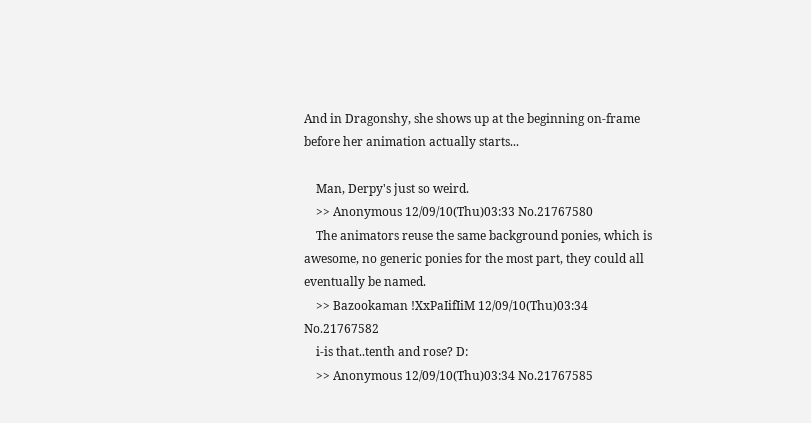And in Dragonshy, she shows up at the beginning on-frame before her animation actually starts...

    Man, Derpy's just so weird.
    >> Anonymous 12/09/10(Thu)03:33 No.21767580
    The animators reuse the same background ponies, which is awesome, no generic ponies for the most part, they could all eventually be named.
    >> Bazookaman !XxPaIifIiM 12/09/10(Thu)03:34 No.21767582
    i-is that..tenth and rose? D:
    >> Anonymous 12/09/10(Thu)03:34 No.21767585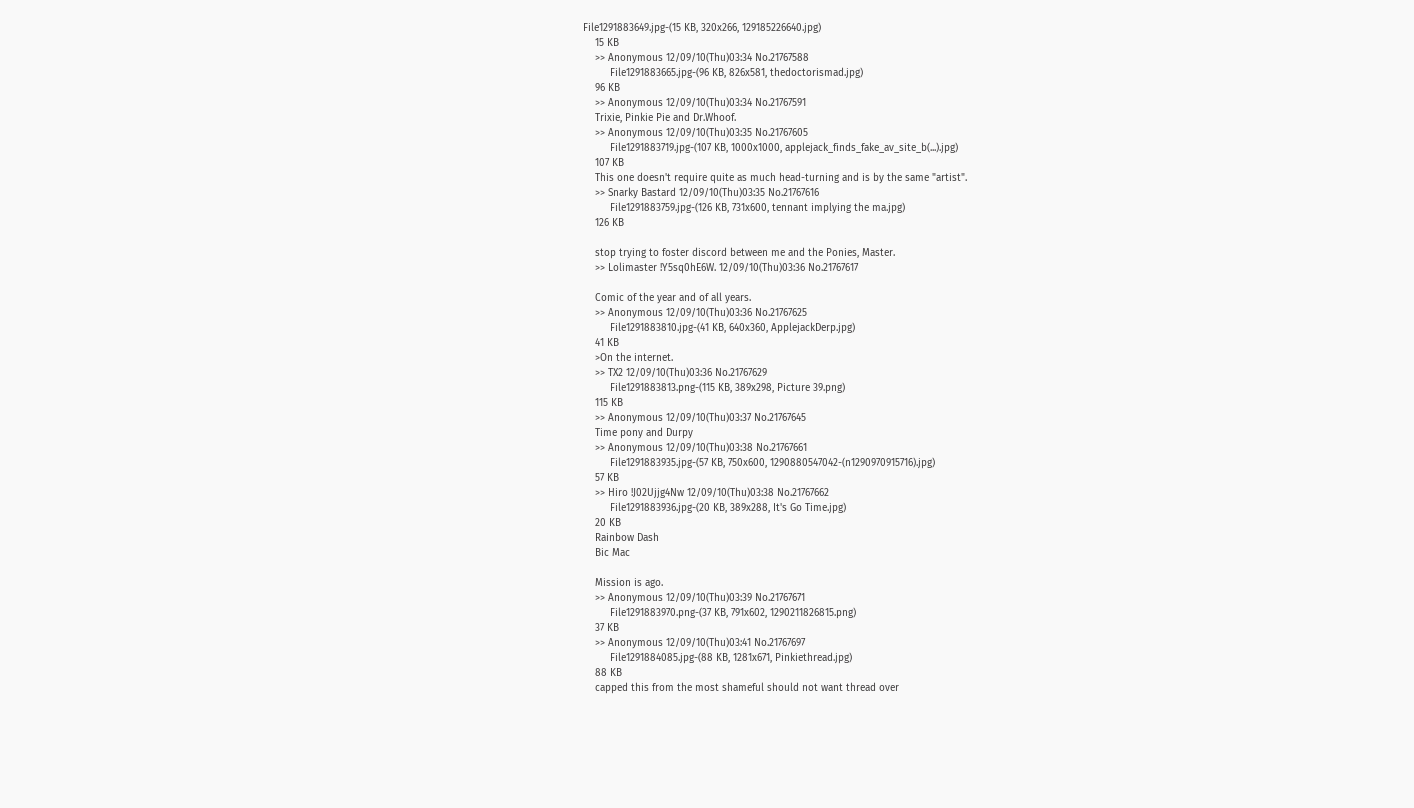File1291883649.jpg-(15 KB, 320x266, 129185226640.jpg)
    15 KB
    >> Anonymous 12/09/10(Thu)03:34 No.21767588
         File1291883665.jpg-(96 KB, 826x581, thedoctorismad.jpg)
    96 KB
    >> Anonymous 12/09/10(Thu)03:34 No.21767591
    Trixie, Pinkie Pie and Dr.Whoof.
    >> Anonymous 12/09/10(Thu)03:35 No.21767605
         File1291883719.jpg-(107 KB, 1000x1000, applejack_finds_fake_av_site_b(...).jpg)
    107 KB
    This one doesn't require quite as much head-turning and is by the same "artist".
    >> Snarky Bastard 12/09/10(Thu)03:35 No.21767616
         File1291883759.jpg-(126 KB, 731x600, tennant implying the ma.jpg)
    126 KB

    stop trying to foster discord between me and the Ponies, Master.
    >> Lolimaster !Y5sq0hE6W. 12/09/10(Thu)03:36 No.21767617

    Comic of the year and of all years.
    >> Anonymous 12/09/10(Thu)03:36 No.21767625
         File1291883810.jpg-(41 KB, 640x360, ApplejackDerp.jpg)
    41 KB
    >On the internet.
    >> TX2 12/09/10(Thu)03:36 No.21767629
         File1291883813.png-(115 KB, 389x298, Picture 39.png)
    115 KB
    >> Anonymous 12/09/10(Thu)03:37 No.21767645
    Time pony and Durpy
    >> Anonymous 12/09/10(Thu)03:38 No.21767661
         File1291883935.jpg-(57 KB, 750x600, 1290880547042-(n1290970915716).jpg)
    57 KB
    >> Hiro !J02Ujjg4Nw 12/09/10(Thu)03:38 No.21767662
         File1291883936.jpg-(20 KB, 389x288, It's Go Time.jpg)
    20 KB
    Rainbow Dash
    Bic Mac

    Mission is ago.
    >> Anonymous 12/09/10(Thu)03:39 No.21767671
         File1291883970.png-(37 KB, 791x602, 1290211826815.png)
    37 KB
    >> Anonymous 12/09/10(Thu)03:41 No.21767697
         File1291884085.jpg-(88 KB, 1281x671, Pinkiethread.jpg)
    88 KB
    capped this from the most shameful should not want thread over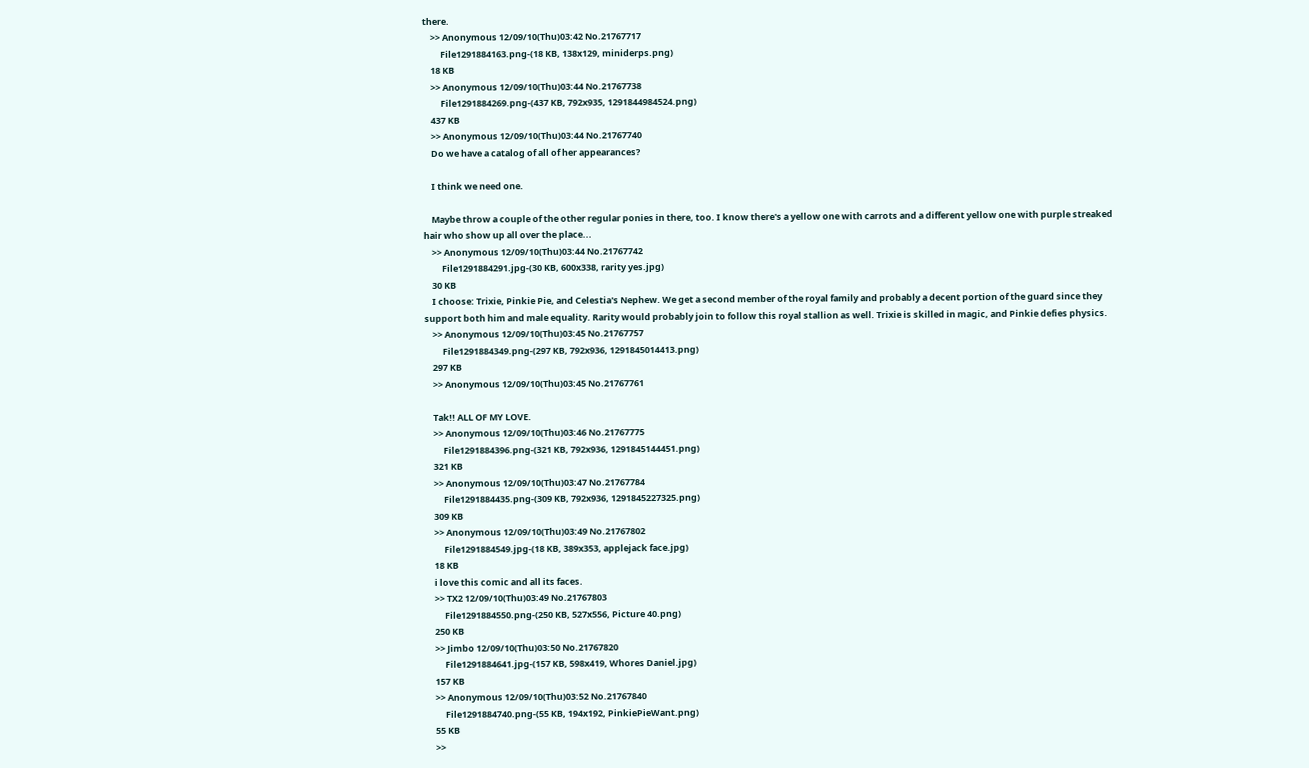there.
    >> Anonymous 12/09/10(Thu)03:42 No.21767717
         File1291884163.png-(18 KB, 138x129, miniderps.png)
    18 KB
    >> Anonymous 12/09/10(Thu)03:44 No.21767738
         File1291884269.png-(437 KB, 792x935, 1291844984524.png)
    437 KB
    >> Anonymous 12/09/10(Thu)03:44 No.21767740
    Do we have a catalog of all of her appearances?

    I think we need one.

    Maybe throw a couple of the other regular ponies in there, too. I know there's a yellow one with carrots and a different yellow one with purple streaked hair who show up all over the place...
    >> Anonymous 12/09/10(Thu)03:44 No.21767742
         File1291884291.jpg-(30 KB, 600x338, rarity yes.jpg)
    30 KB
    I choose: Trixie, Pinkie Pie, and Celestia's Nephew. We get a second member of the royal family and probably a decent portion of the guard since they support both him and male equality. Rarity would probably join to follow this royal stallion as well. Trixie is skilled in magic, and Pinkie defies physics.
    >> Anonymous 12/09/10(Thu)03:45 No.21767757
         File1291884349.png-(297 KB, 792x936, 1291845014413.png)
    297 KB
    >> Anonymous 12/09/10(Thu)03:45 No.21767761

    Tak!! ALL OF MY LOVE.
    >> Anonymous 12/09/10(Thu)03:46 No.21767775
         File1291884396.png-(321 KB, 792x936, 1291845144451.png)
    321 KB
    >> Anonymous 12/09/10(Thu)03:47 No.21767784
         File1291884435.png-(309 KB, 792x936, 1291845227325.png)
    309 KB
    >> Anonymous 12/09/10(Thu)03:49 No.21767802
         File1291884549.jpg-(18 KB, 389x353, applejack face.jpg)
    18 KB
    i love this comic and all its faces.
    >> TX2 12/09/10(Thu)03:49 No.21767803
         File1291884550.png-(250 KB, 527x556, Picture 40.png)
    250 KB
    >> Jimbo 12/09/10(Thu)03:50 No.21767820
         File1291884641.jpg-(157 KB, 598x419, Whores Daniel.jpg)
    157 KB
    >> Anonymous 12/09/10(Thu)03:52 No.21767840
         File1291884740.png-(55 KB, 194x192, PinkiePieWant.png)
    55 KB
    >>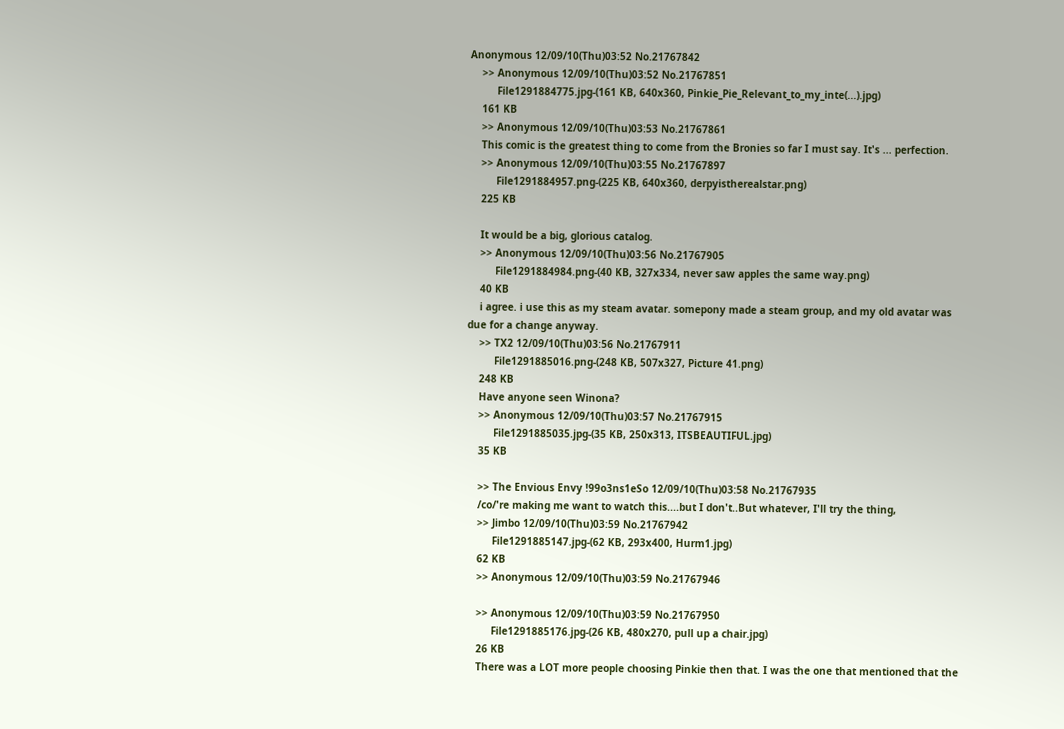Anonymous 12/09/10(Thu)03:52 No.21767842
    >> Anonymous 12/09/10(Thu)03:52 No.21767851
         File1291884775.jpg-(161 KB, 640x360, Pinkie_Pie_Relevant_to_my_inte(...).jpg)
    161 KB
    >> Anonymous 12/09/10(Thu)03:53 No.21767861
    This comic is the greatest thing to come from the Bronies so far I must say. It's ... perfection.
    >> Anonymous 12/09/10(Thu)03:55 No.21767897
         File1291884957.png-(225 KB, 640x360, derpyistherealstar.png)
    225 KB

    It would be a big, glorious catalog.
    >> Anonymous 12/09/10(Thu)03:56 No.21767905
         File1291884984.png-(40 KB, 327x334, never saw apples the same way.png)
    40 KB
    i agree. i use this as my steam avatar. somepony made a steam group, and my old avatar was due for a change anyway.
    >> TX2 12/09/10(Thu)03:56 No.21767911
         File1291885016.png-(248 KB, 507x327, Picture 41.png)
    248 KB
    Have anyone seen Winona?
    >> Anonymous 12/09/10(Thu)03:57 No.21767915
         File1291885035.jpg-(35 KB, 250x313, ITSBEAUTIFUL.jpg)
    35 KB

    >> The Envious Envy !99o3ns1eSo 12/09/10(Thu)03:58 No.21767935
    /co/'re making me want to watch this....but I don't..But whatever, I'll try the thing,
    >> Jimbo 12/09/10(Thu)03:59 No.21767942
         File1291885147.jpg-(62 KB, 293x400, Hurm1.jpg)
    62 KB
    >> Anonymous 12/09/10(Thu)03:59 No.21767946

    >> Anonymous 12/09/10(Thu)03:59 No.21767950
         File1291885176.jpg-(26 KB, 480x270, pull up a chair.jpg)
    26 KB
    There was a LOT more people choosing Pinkie then that. I was the one that mentioned that the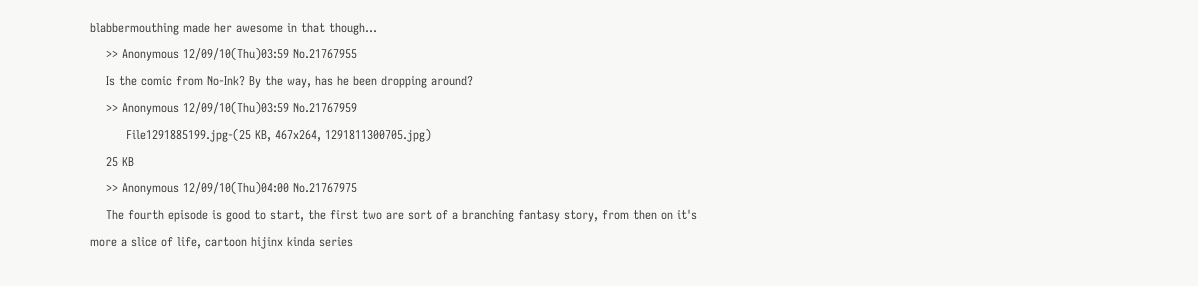blabbermouthing made her awesome in that though...
    >> Anonymous 12/09/10(Thu)03:59 No.21767955
    Is the comic from No-Ink? By the way, has he been dropping around?
    >> Anonymous 12/09/10(Thu)03:59 No.21767959
         File1291885199.jpg-(25 KB, 467x264, 1291811300705.jpg)
    25 KB
    >> Anonymous 12/09/10(Thu)04:00 No.21767975
    The fourth episode is good to start, the first two are sort of a branching fantasy story, from then on it's more a slice of life, cartoon hijinx kinda series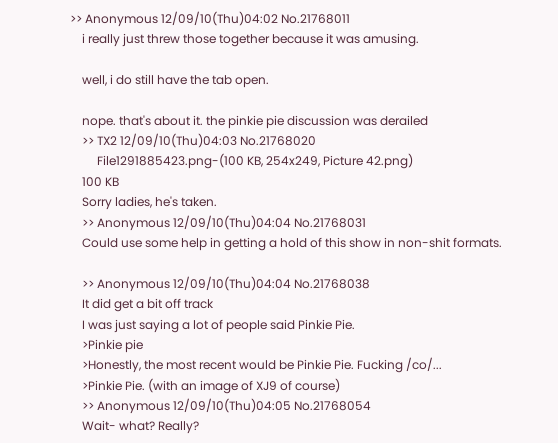>> Anonymous 12/09/10(Thu)04:02 No.21768011
    i really just threw those together because it was amusing.

    well, i do still have the tab open.

    nope. that's about it. the pinkie pie discussion was derailed
    >> TX2 12/09/10(Thu)04:03 No.21768020
         File1291885423.png-(100 KB, 254x249, Picture 42.png)
    100 KB
    Sorry ladies, he's taken.
    >> Anonymous 12/09/10(Thu)04:04 No.21768031
    Could use some help in getting a hold of this show in non-shit formats.

    >> Anonymous 12/09/10(Thu)04:04 No.21768038
    It did get a bit off track
    I was just saying a lot of people said Pinkie Pie.
    >Pinkie pie
    >Honestly, the most recent would be Pinkie Pie. Fucking /co/...
    >Pinkie Pie. (with an image of XJ9 of course)
    >> Anonymous 12/09/10(Thu)04:05 No.21768054
    Wait- what? Really?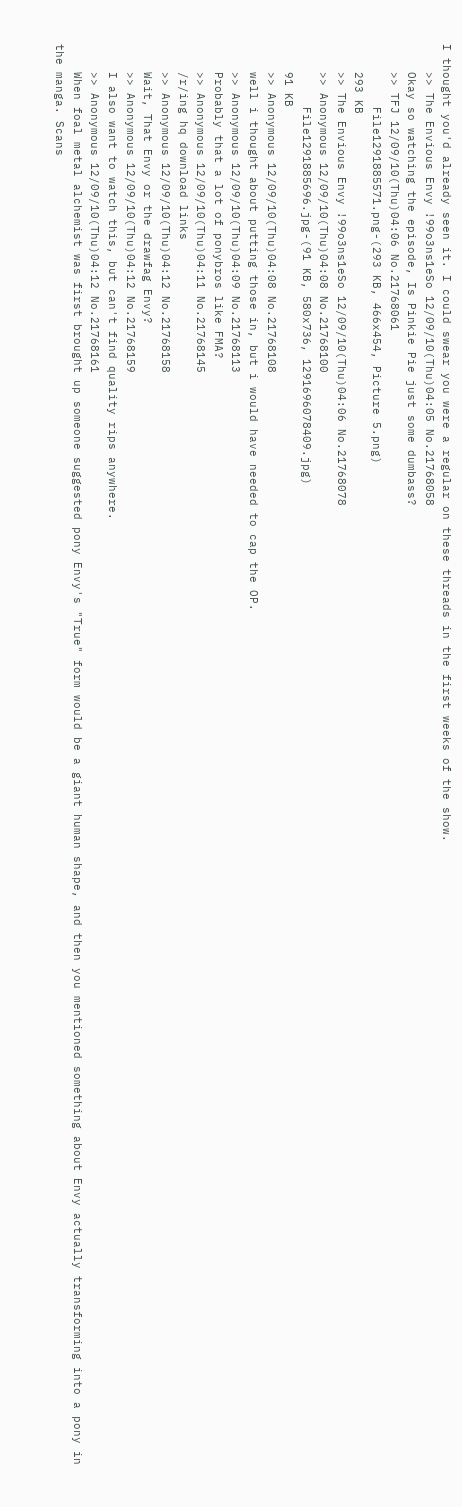I thought you'd already seen it. I could swear you were a regular on these threads in the first weeks of the show.
    >> The Envious Envy !99o3ns1eSo 12/09/10(Thu)04:05 No.21768058
    Okay so watching the episode, Is Pinkie Pie just some dumbass?
    >> TFJ 12/09/10(Thu)04:06 No.21768061
         File1291885571.png-(293 KB, 466x454, Picture 5.png)
    293 KB
    >> The Envious Envy !99o3ns1eSo 12/09/10(Thu)04:06 No.21768078
    >> Anonymous 12/09/10(Thu)04:08 No.21768100
         File1291885696.jpg-(91 KB, 580x736, 1291696078409.jpg)
    91 KB
    >> Anonymous 12/09/10(Thu)04:08 No.21768108
    well i thought about putting those in, but i would have needed to cap the OP.
    >> Anonymous 12/09/10(Thu)04:09 No.21768113
    Probably that a lot of ponybros like FMA?
    >> Anonymous 12/09/10(Thu)04:11 No.21768145
    /r/ing hq download links
    >> Anonymous 12/09/10(Thu)04:12 No.21768158
    Wait, That Envy or the drawfag Envy?
    >> Anonymous 12/09/10(Thu)04:12 No.21768159
    I also want to watch this, but can't find quality rips anywhere.
    >> Anonymous 12/09/10(Thu)04:12 No.21768161
    When foal metal alchemist was first brought up someone suggested pony Envy's "True" form would be a giant human shape, and then you mentioned something about Envy actually transforming into a pony in the manga. Scans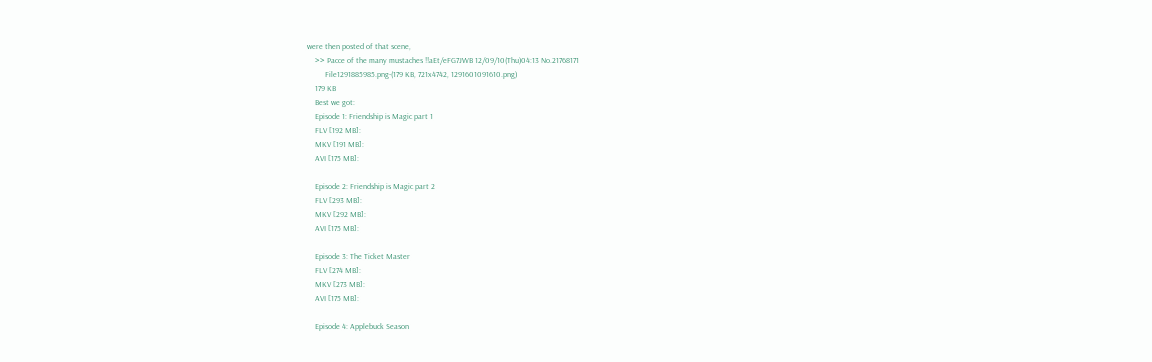were then posted of that scene,
    >> Pacce of the many mustaches !!aEt/eFG7JWB 12/09/10(Thu)04:13 No.21768171
         File1291885985.png-(179 KB, 721x4742, 1291601091610.png)
    179 KB
    Best we got:
    Episode 1: Friendship is Magic part 1
    FLV [192 MB]:
    MKV [191 MB]:
    AVI [175 MB]:

    Episode 2: Friendship is Magic part 2
    FLV [293 MB]:
    MKV [292 MB]:
    AVI [175 MB]:

    Episode 3: The Ticket Master
    FLV [274 MB]:
    MKV [273 MB]:
    AVI [175 MB]:

    Episode 4: Applebuck Season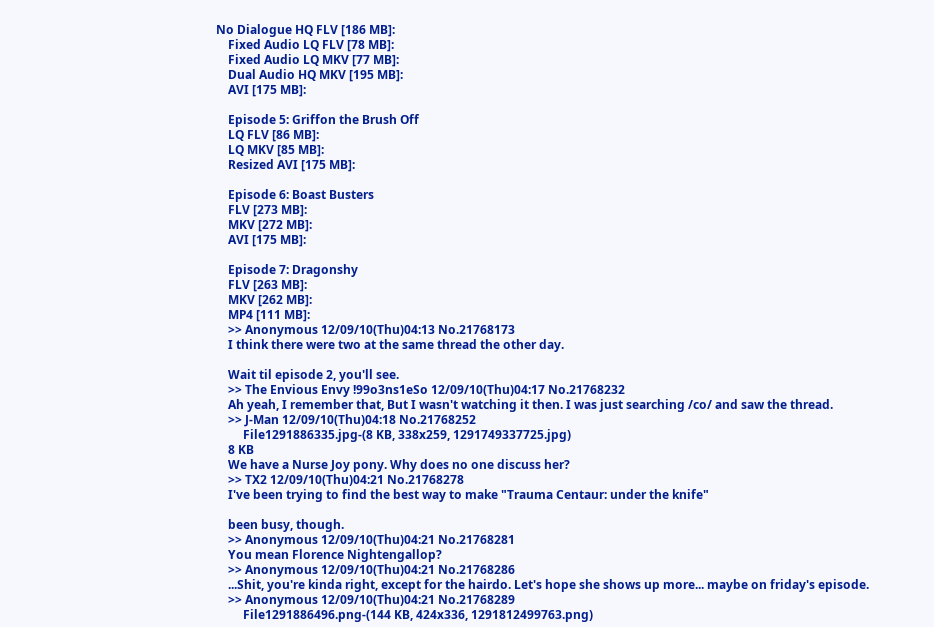No Dialogue HQ FLV [186 MB]:
    Fixed Audio LQ FLV [78 MB]:
    Fixed Audio LQ MKV [77 MB]:
    Dual Audio HQ MKV [195 MB]:
    AVI [175 MB]:

    Episode 5: Griffon the Brush Off
    LQ FLV [86 MB]:
    LQ MKV [85 MB]:
    Resized AVI [175 MB]:

    Episode 6: Boast Busters
    FLV [273 MB]:
    MKV [272 MB]:
    AVI [175 MB]:

    Episode 7: Dragonshy
    FLV [263 MB]:
    MKV [262 MB]:
    MP4 [111 MB]:
    >> Anonymous 12/09/10(Thu)04:13 No.21768173
    I think there were two at the same thread the other day.

    Wait til episode 2, you'll see.
    >> The Envious Envy !99o3ns1eSo 12/09/10(Thu)04:17 No.21768232
    Ah yeah, I remember that, But I wasn't watching it then. I was just searching /co/ and saw the thread.
    >> J-Man 12/09/10(Thu)04:18 No.21768252
         File1291886335.jpg-(8 KB, 338x259, 1291749337725.jpg)
    8 KB
    We have a Nurse Joy pony. Why does no one discuss her?
    >> TX2 12/09/10(Thu)04:21 No.21768278
    I've been trying to find the best way to make "Trauma Centaur: under the knife"

    been busy, though.
    >> Anonymous 12/09/10(Thu)04:21 No.21768281
    You mean Florence Nightengallop?
    >> Anonymous 12/09/10(Thu)04:21 No.21768286
    ...Shit, you're kinda right, except for the hairdo. Let's hope she shows up more... maybe on friday's episode.
    >> Anonymous 12/09/10(Thu)04:21 No.21768289
         File1291886496.png-(144 KB, 424x336, 1291812499763.png)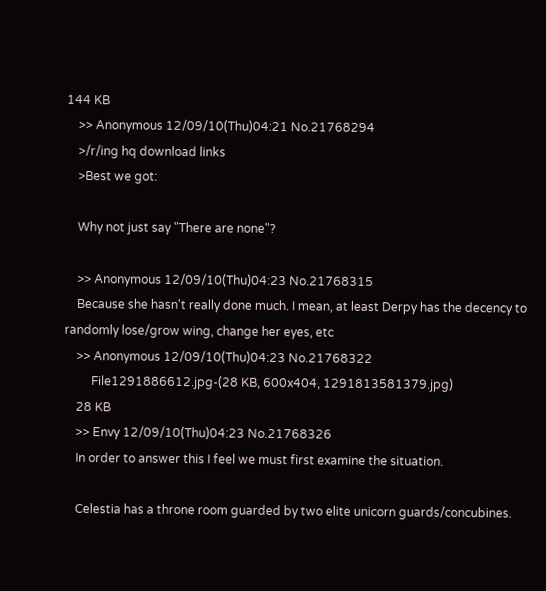144 KB
    >> Anonymous 12/09/10(Thu)04:21 No.21768294
    >/r/ing hq download links
    >Best we got:

    Why not just say "There are none"?

    >> Anonymous 12/09/10(Thu)04:23 No.21768315
    Because she hasn't really done much. I mean, at least Derpy has the decency to randomly lose/grow wing, change her eyes, etc
    >> Anonymous 12/09/10(Thu)04:23 No.21768322
         File1291886612.jpg-(28 KB, 600x404, 1291813581379.jpg)
    28 KB
    >> Envy 12/09/10(Thu)04:23 No.21768326
    In order to answer this I feel we must first examine the situation.

    Celestia has a throne room guarded by two elite unicorn guards/concubines.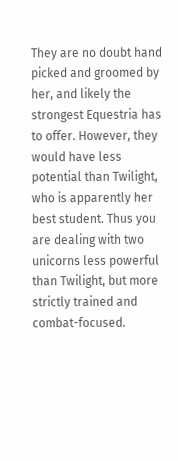They are no doubt hand picked and groomed by her, and likely the strongest Equestria has to offer. However, they would have less potential than Twilight, who is apparently her best student. Thus you are dealing with two unicorns less powerful than Twilight, but more strictly trained and combat-focused.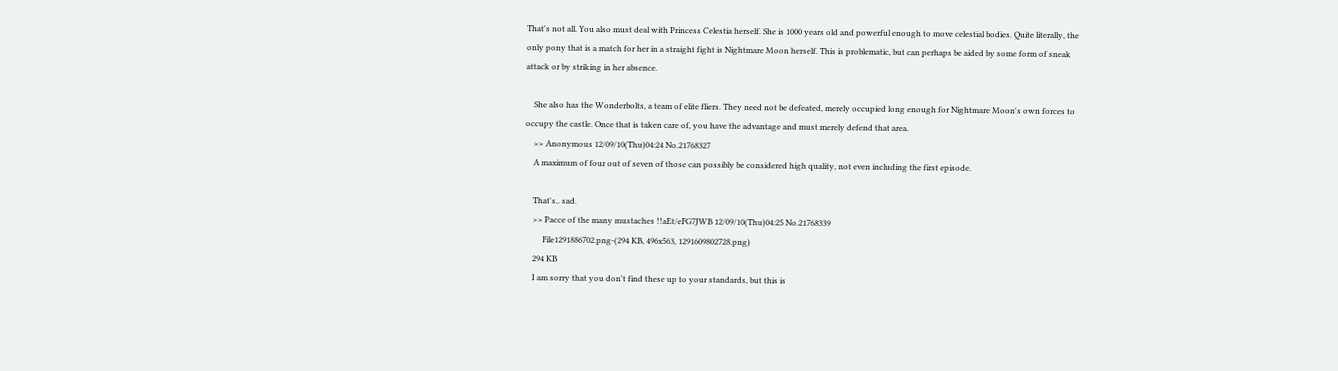That's not all. You also must deal with Princess Celestia herself. She is 1000 years old and powerful enough to move celestial bodies. Quite literally, the only pony that is a match for her in a straight fight is Nightmare Moon herself. This is problematic, but can perhaps be aided by some form of sneak attack or by striking in her absence.

    She also has the Wonderbolts, a team of elite fliers. They need not be defeated, merely occupied long enough for Nightmare Moon's own forces to occupy the castle. Once that is taken care of, you have the advantage and must merely defend that area.
    >> Anonymous 12/09/10(Thu)04:24 No.21768327
    A maximum of four out of seven of those can possibly be considered high quality, not even including the first episode.

    That's.. sad.
    >> Pacce of the many mustaches !!aEt/eFG7JWB 12/09/10(Thu)04:25 No.21768339
         File1291886702.png-(294 KB, 496x563, 1291609802728.png)
    294 KB
    I am sorry that you don't find these up to your standards, but this is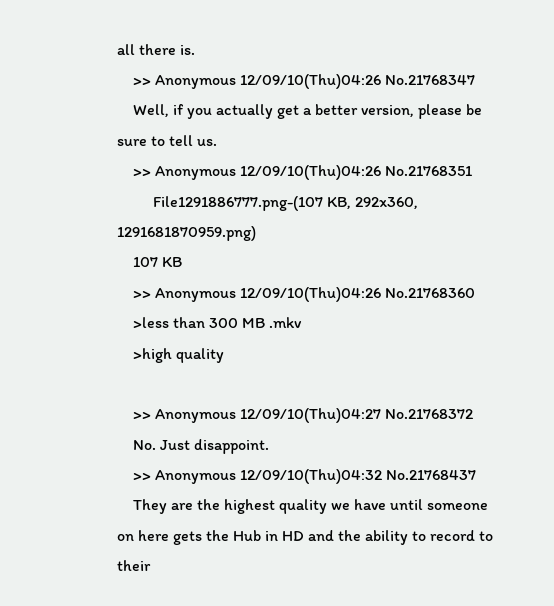all there is.
    >> Anonymous 12/09/10(Thu)04:26 No.21768347
    Well, if you actually get a better version, please be sure to tell us.
    >> Anonymous 12/09/10(Thu)04:26 No.21768351
         File1291886777.png-(107 KB, 292x360, 1291681870959.png)
    107 KB
    >> Anonymous 12/09/10(Thu)04:26 No.21768360
    >less than 300 MB .mkv
    >high quality

    >> Anonymous 12/09/10(Thu)04:27 No.21768372
    No. Just disappoint.
    >> Anonymous 12/09/10(Thu)04:32 No.21768437
    They are the highest quality we have until someone on here gets the Hub in HD and the ability to record to their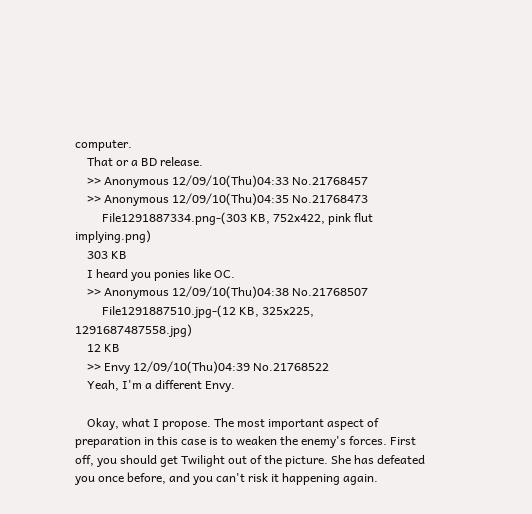computer.
    That or a BD release.
    >> Anonymous 12/09/10(Thu)04:33 No.21768457
    >> Anonymous 12/09/10(Thu)04:35 No.21768473
         File1291887334.png-(303 KB, 752x422, pink flut implying.png)
    303 KB
    I heard you ponies like OC.
    >> Anonymous 12/09/10(Thu)04:38 No.21768507
         File1291887510.jpg-(12 KB, 325x225, 1291687487558.jpg)
    12 KB
    >> Envy 12/09/10(Thu)04:39 No.21768522
    Yeah, I'm a different Envy.

    Okay, what I propose. The most important aspect of preparation in this case is to weaken the enemy's forces. First off, you should get Twilight out of the picture. She has defeated you once before, and you can't risk it happening again.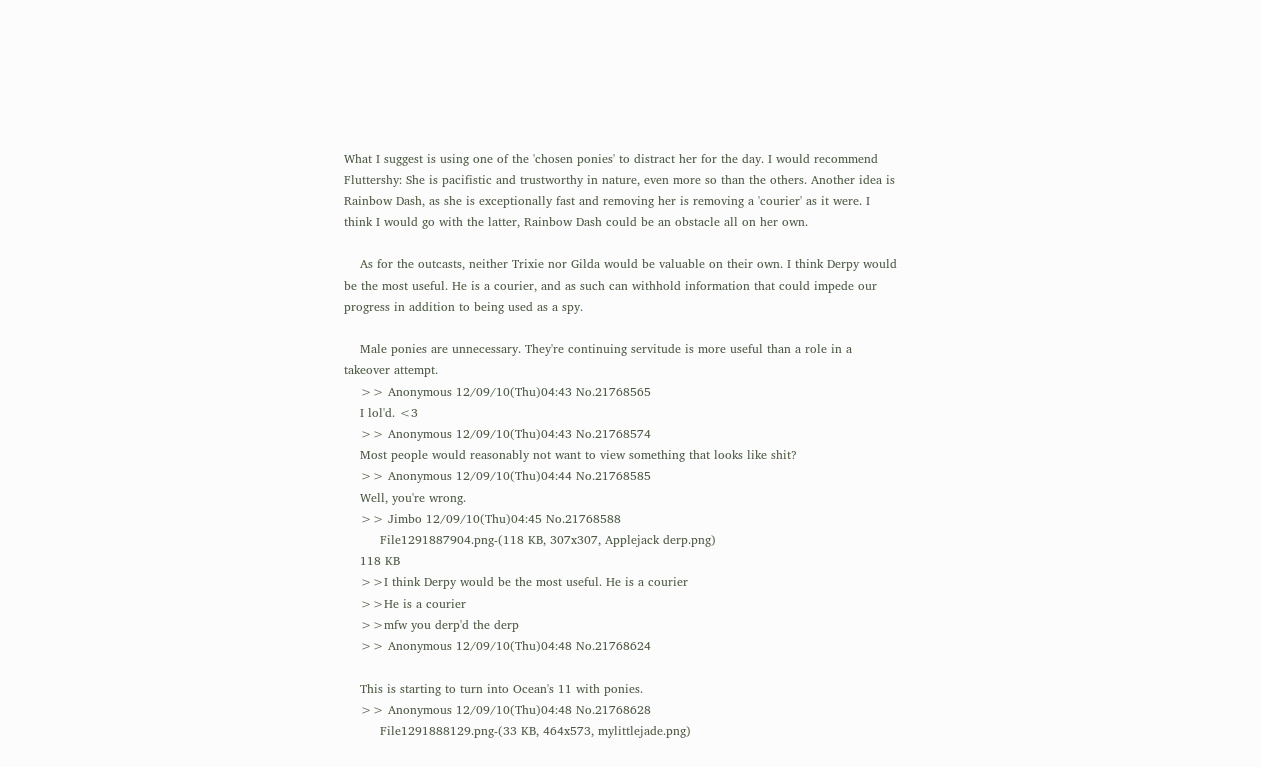What I suggest is using one of the 'chosen ponies' to distract her for the day. I would recommend Fluttershy: She is pacifistic and trustworthy in nature, even more so than the others. Another idea is Rainbow Dash, as she is exceptionally fast and removing her is removing a 'courier' as it were. I think I would go with the latter, Rainbow Dash could be an obstacle all on her own.

    As for the outcasts, neither Trixie nor Gilda would be valuable on their own. I think Derpy would be the most useful. He is a courier, and as such can withhold information that could impede our progress in addition to being used as a spy.

    Male ponies are unnecessary. They're continuing servitude is more useful than a role in a takeover attempt.
    >> Anonymous 12/09/10(Thu)04:43 No.21768565
    I lol'd. <3
    >> Anonymous 12/09/10(Thu)04:43 No.21768574
    Most people would reasonably not want to view something that looks like shit?
    >> Anonymous 12/09/10(Thu)04:44 No.21768585
    Well, you're wrong.
    >> Jimbo 12/09/10(Thu)04:45 No.21768588
         File1291887904.png-(118 KB, 307x307, Applejack derp.png)
    118 KB
    >>I think Derpy would be the most useful. He is a courier
    >>He is a courier
    >>mfw you derp'd the derp
    >> Anonymous 12/09/10(Thu)04:48 No.21768624

    This is starting to turn into Ocean's 11 with ponies.
    >> Anonymous 12/09/10(Thu)04:48 No.21768628
         File1291888129.png-(33 KB, 464x573, mylittlejade.png)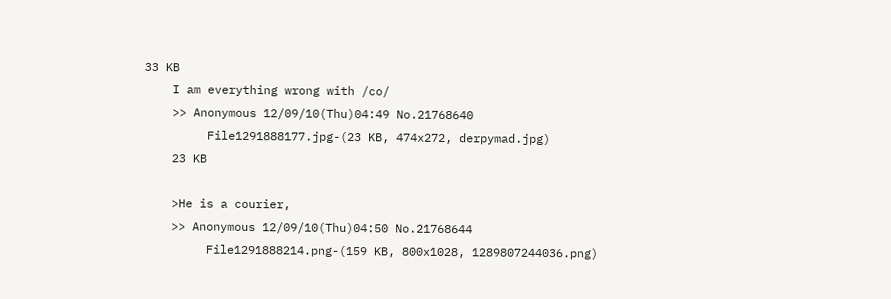33 KB
    I am everything wrong with /co/
    >> Anonymous 12/09/10(Thu)04:49 No.21768640
         File1291888177.jpg-(23 KB, 474x272, derpymad.jpg)
    23 KB

    >He is a courier,
    >> Anonymous 12/09/10(Thu)04:50 No.21768644
         File1291888214.png-(159 KB, 800x1028, 1289807244036.png)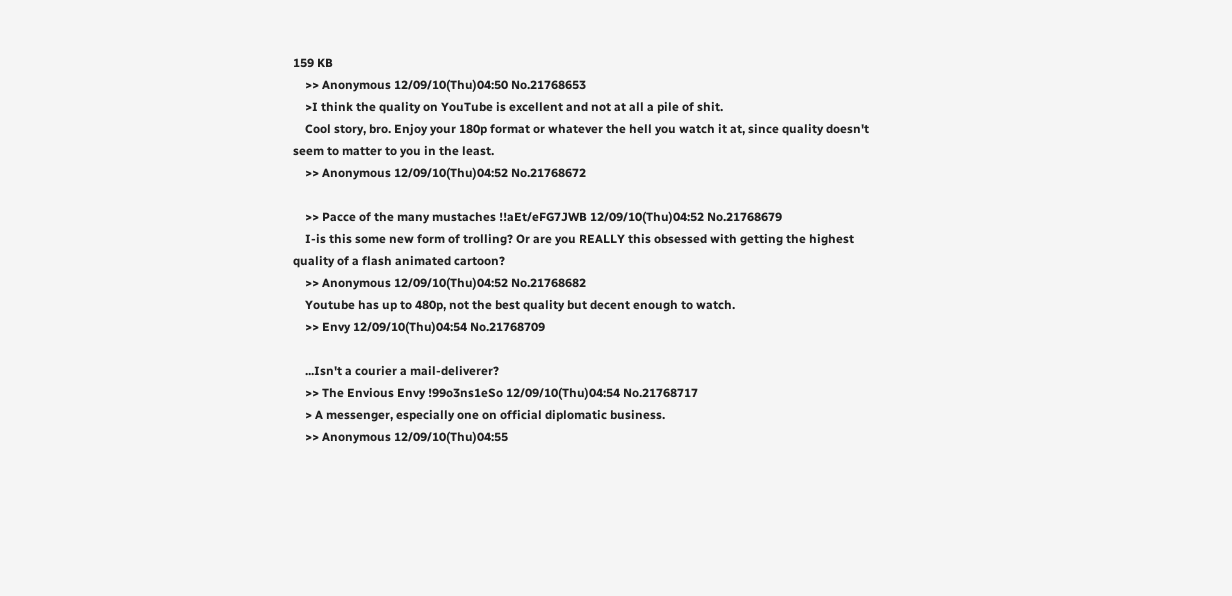159 KB
    >> Anonymous 12/09/10(Thu)04:50 No.21768653
    >I think the quality on YouTube is excellent and not at all a pile of shit.
    Cool story, bro. Enjoy your 180p format or whatever the hell you watch it at, since quality doesn't seem to matter to you in the least.
    >> Anonymous 12/09/10(Thu)04:52 No.21768672

    >> Pacce of the many mustaches !!aEt/eFG7JWB 12/09/10(Thu)04:52 No.21768679
    I-is this some new form of trolling? Or are you REALLY this obsessed with getting the highest quality of a flash animated cartoon?
    >> Anonymous 12/09/10(Thu)04:52 No.21768682
    Youtube has up to 480p, not the best quality but decent enough to watch.
    >> Envy 12/09/10(Thu)04:54 No.21768709

    ...Isn't a courier a mail-deliverer?
    >> The Envious Envy !99o3ns1eSo 12/09/10(Thu)04:54 No.21768717
    > A messenger, especially one on official diplomatic business.
    >> Anonymous 12/09/10(Thu)04:55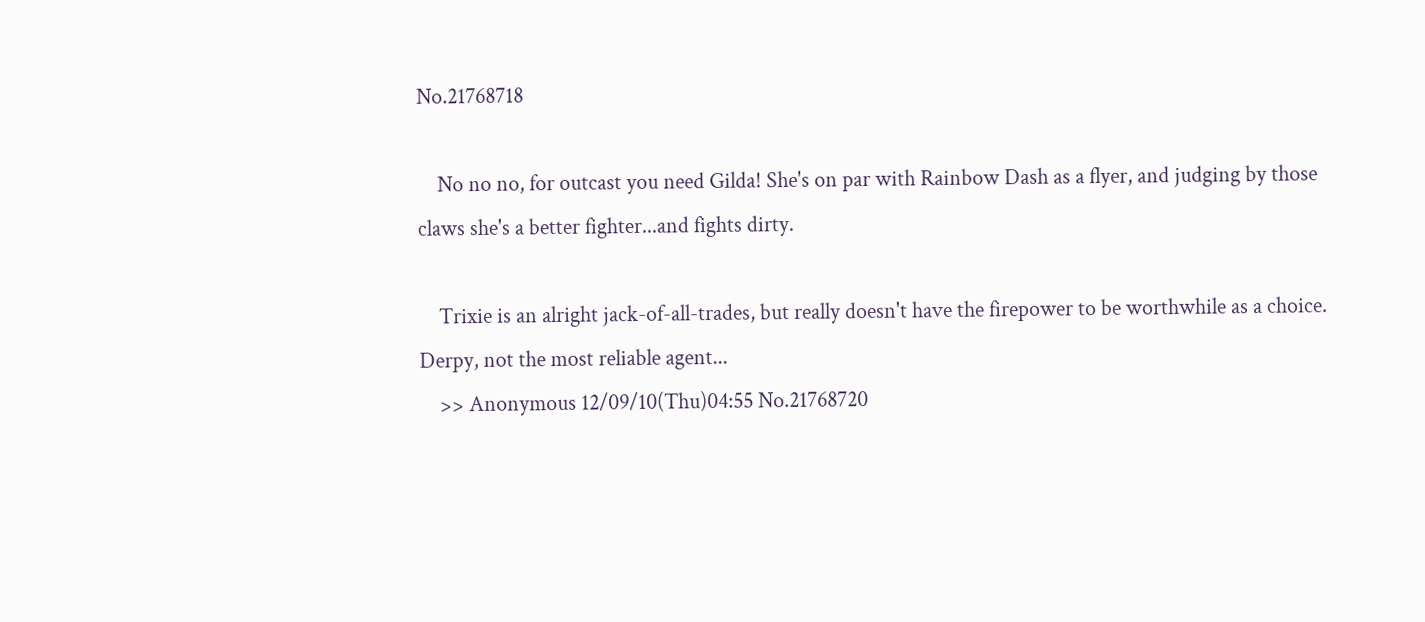No.21768718

    No no no, for outcast you need Gilda! She's on par with Rainbow Dash as a flyer, and judging by those claws she's a better fighter...and fights dirty.

    Trixie is an alright jack-of-all-trades, but really doesn't have the firepower to be worthwhile as a choice. Derpy, not the most reliable agent...
    >> Anonymous 12/09/10(Thu)04:55 No.21768720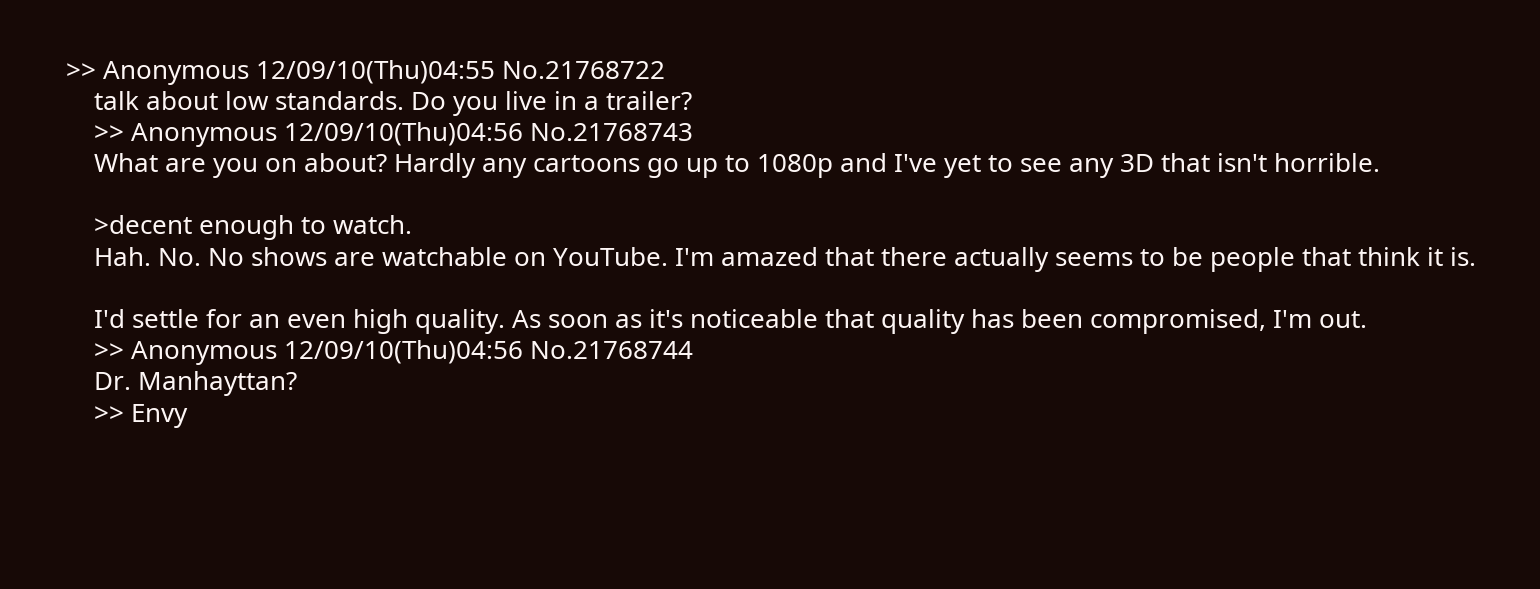>> Anonymous 12/09/10(Thu)04:55 No.21768722
    talk about low standards. Do you live in a trailer?
    >> Anonymous 12/09/10(Thu)04:56 No.21768743
    What are you on about? Hardly any cartoons go up to 1080p and I've yet to see any 3D that isn't horrible.

    >decent enough to watch.
    Hah. No. No shows are watchable on YouTube. I'm amazed that there actually seems to be people that think it is.

    I'd settle for an even high quality. As soon as it's noticeable that quality has been compromised, I'm out.
    >> Anonymous 12/09/10(Thu)04:56 No.21768744
    Dr. Manhayttan?
    >> Envy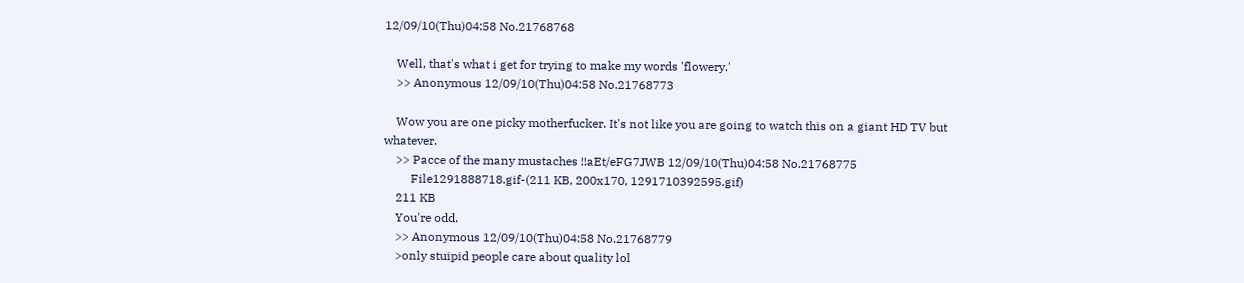12/09/10(Thu)04:58 No.21768768

    Well, that's what i get for trying to make my words 'flowery.'
    >> Anonymous 12/09/10(Thu)04:58 No.21768773

    Wow you are one picky motherfucker. It's not like you are going to watch this on a giant HD TV but whatever.
    >> Pacce of the many mustaches !!aEt/eFG7JWB 12/09/10(Thu)04:58 No.21768775
         File1291888718.gif-(211 KB, 200x170, 1291710392595.gif)
    211 KB
    You're odd.
    >> Anonymous 12/09/10(Thu)04:58 No.21768779
    >only stuipid people care about quality lol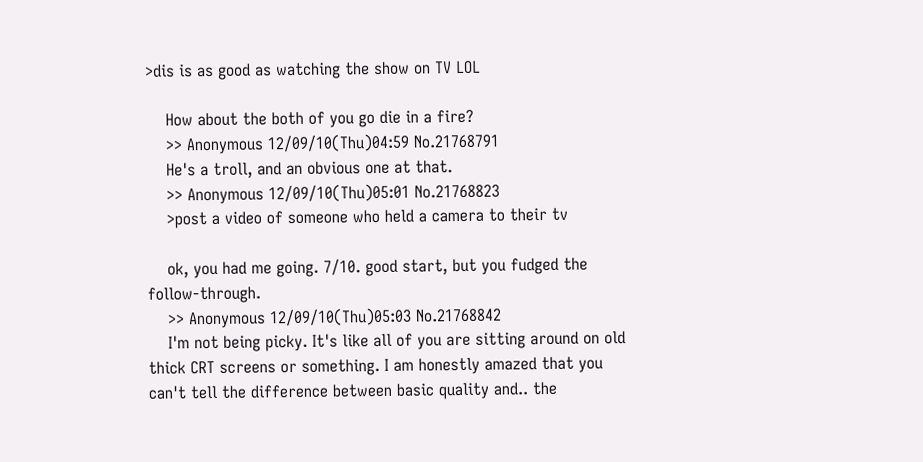>dis is as good as watching the show on TV LOL

    How about the both of you go die in a fire?
    >> Anonymous 12/09/10(Thu)04:59 No.21768791
    He's a troll, and an obvious one at that.
    >> Anonymous 12/09/10(Thu)05:01 No.21768823
    >post a video of someone who held a camera to their tv

    ok, you had me going. 7/10. good start, but you fudged the follow-through.
    >> Anonymous 12/09/10(Thu)05:03 No.21768842
    I'm not being picky. It's like all of you are sitting around on old thick CRT screens or something. I am honestly amazed that you can't tell the difference between basic quality and.. the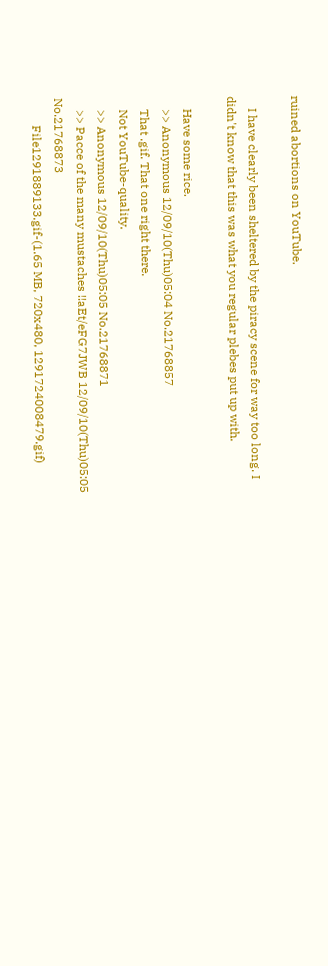ruined abortions on YouTube.

    I have clearly been sheltered by the piracy scene for way too long. I didn't know that this was what you regular plebes put up with.

    Have some rice.
    >> Anonymous 12/09/10(Thu)05:04 No.21768857
    That .gif. That one right there.
    Not YouTube-quality.
    >> Anonymous 12/09/10(Thu)05:05 No.21768871
    >> Pacce of the many mustaches !!aEt/eFG7JWB 12/09/10(Thu)05:05 No.21768873
         File1291889133.gif-(1.65 MB, 720x480, 1291724008479.gif)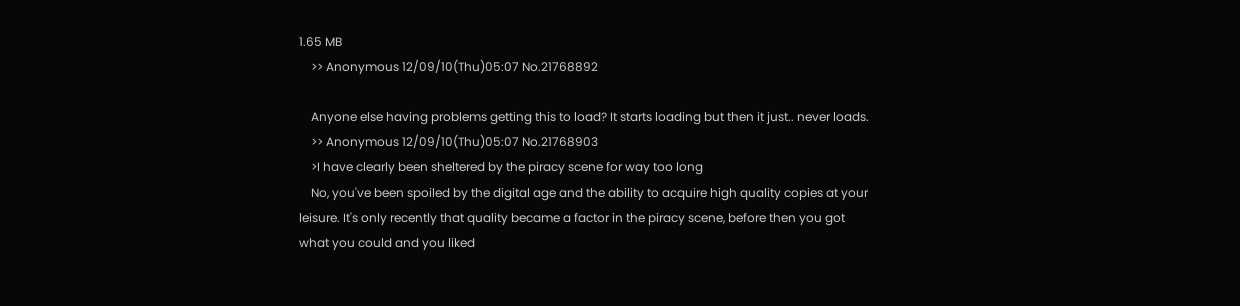1.65 MB
    >> Anonymous 12/09/10(Thu)05:07 No.21768892

    Anyone else having problems getting this to load? It starts loading but then it just.. never loads.
    >> Anonymous 12/09/10(Thu)05:07 No.21768903
    >I have clearly been sheltered by the piracy scene for way too long
    No, you've been spoiled by the digital age and the ability to acquire high quality copies at your leisure. It's only recently that quality became a factor in the piracy scene, before then you got what you could and you liked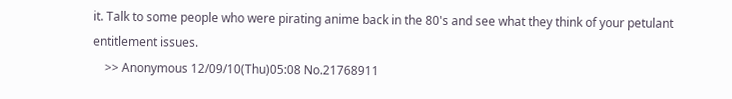it. Talk to some people who were pirating anime back in the 80's and see what they think of your petulant entitlement issues.
    >> Anonymous 12/09/10(Thu)05:08 No.21768911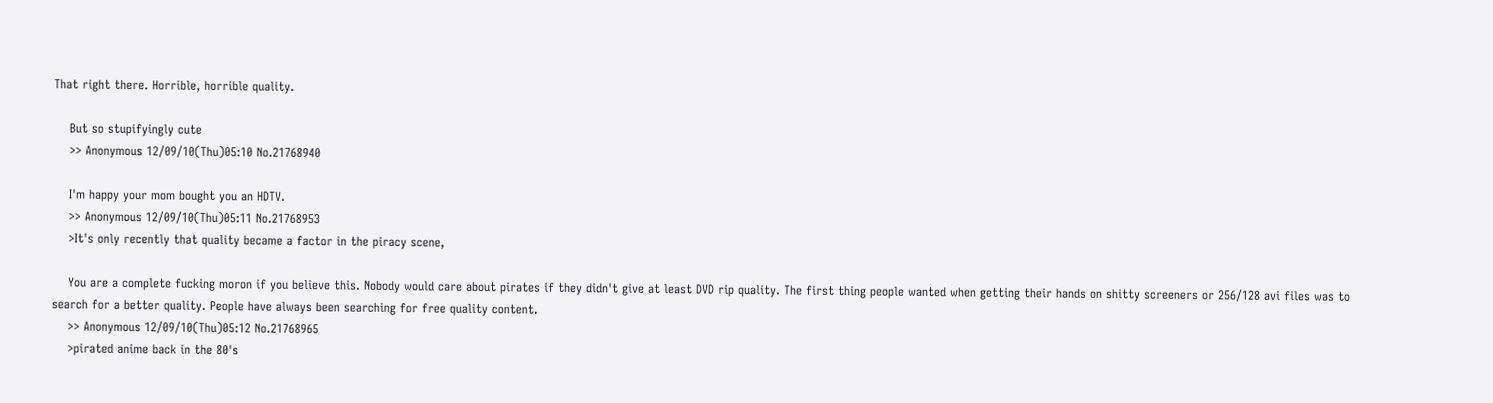That right there. Horrible, horrible quality.

    But so stupifyingly cute
    >> Anonymous 12/09/10(Thu)05:10 No.21768940

    I'm happy your mom bought you an HDTV.
    >> Anonymous 12/09/10(Thu)05:11 No.21768953
    >It's only recently that quality became a factor in the piracy scene,

    You are a complete fucking moron if you believe this. Nobody would care about pirates if they didn't give at least DVD rip quality. The first thing people wanted when getting their hands on shitty screeners or 256/128 avi files was to search for a better quality. People have always been searching for free quality content.
    >> Anonymous 12/09/10(Thu)05:12 No.21768965
    >pirated anime back in the 80's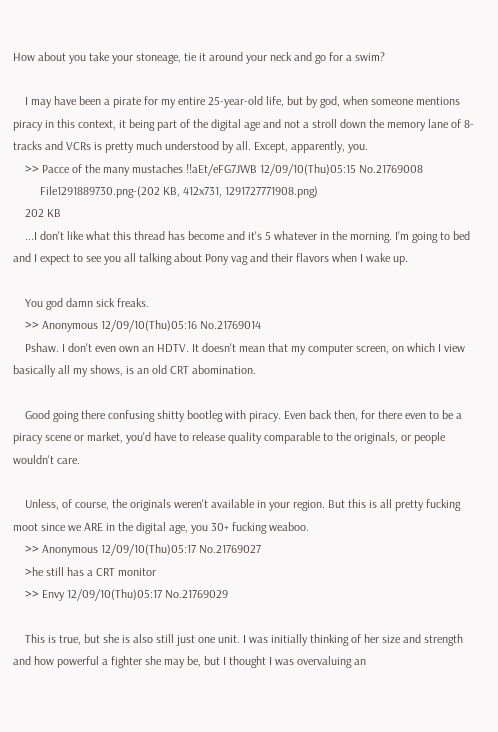How about you take your stoneage, tie it around your neck and go for a swim?

    I may have been a pirate for my entire 25-year-old life, but by god, when someone mentions piracy in this context, it being part of the digital age and not a stroll down the memory lane of 8-tracks and VCRs is pretty much understood by all. Except, apparently, you.
    >> Pacce of the many mustaches !!aEt/eFG7JWB 12/09/10(Thu)05:15 No.21769008
         File1291889730.png-(202 KB, 412x731, 1291727771908.png)
    202 KB
    ...I don't like what this thread has become and it's 5 whatever in the morning. I'm going to bed and I expect to see you all talking about Pony vag and their flavors when I wake up.

    You god damn sick freaks.
    >> Anonymous 12/09/10(Thu)05:16 No.21769014
    Pshaw. I don't even own an HDTV. It doesn't mean that my computer screen, on which I view basically all my shows, is an old CRT abomination.

    Good going there confusing shitty bootleg with piracy. Even back then, for there even to be a piracy scene or market, you'd have to release quality comparable to the originals, or people wouldn't care.

    Unless, of course, the originals weren't available in your region. But this is all pretty fucking moot since we ARE in the digital age, you 30+ fucking weaboo.
    >> Anonymous 12/09/10(Thu)05:17 No.21769027
    >he still has a CRT monitor
    >> Envy 12/09/10(Thu)05:17 No.21769029

    This is true, but she is also still just one unit. I was initially thinking of her size and strength and how powerful a fighter she may be, but I thought I was overvaluing an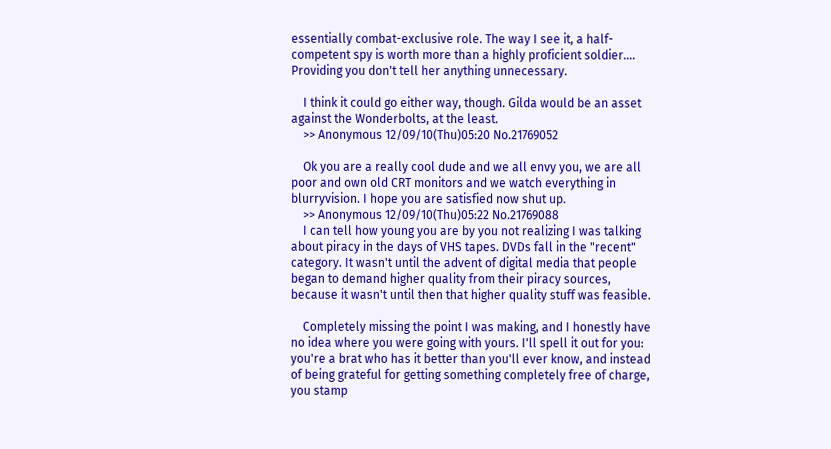essentially combat-exclusive role. The way I see it, a half-competent spy is worth more than a highly proficient soldier.... Providing you don't tell her anything unnecessary.

    I think it could go either way, though. Gilda would be an asset against the Wonderbolts, at the least.
    >> Anonymous 12/09/10(Thu)05:20 No.21769052

    Ok you are a really cool dude and we all envy you, we are all poor and own old CRT monitors and we watch everything in blurryvision. I hope you are satisfied now shut up.
    >> Anonymous 12/09/10(Thu)05:22 No.21769088
    I can tell how young you are by you not realizing I was talking about piracy in the days of VHS tapes. DVDs fall in the "recent" category. It wasn't until the advent of digital media that people began to demand higher quality from their piracy sources, because it wasn't until then that higher quality stuff was feasible.

    Completely missing the point I was making, and I honestly have no idea where you were going with yours. I'll spell it out for you: you're a brat who has it better than you'll ever know, and instead of being grateful for getting something completely free of charge, you stamp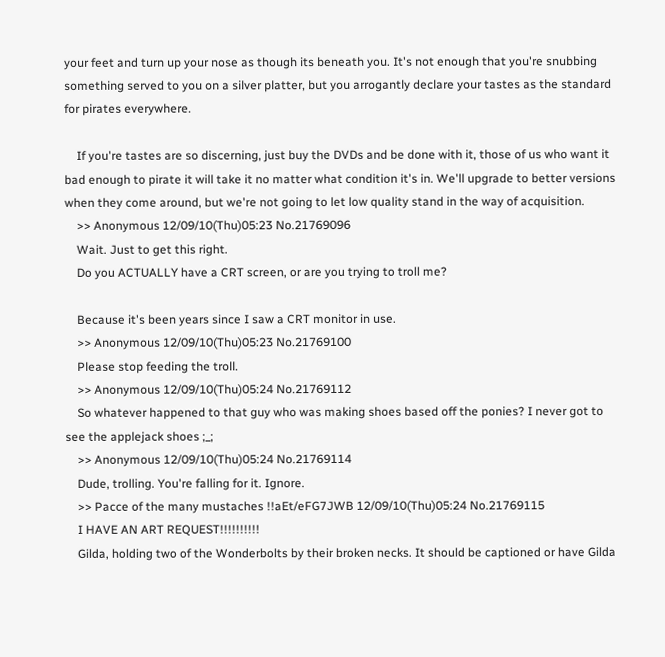your feet and turn up your nose as though its beneath you. It's not enough that you're snubbing something served to you on a silver platter, but you arrogantly declare your tastes as the standard for pirates everywhere.

    If you're tastes are so discerning, just buy the DVDs and be done with it, those of us who want it bad enough to pirate it will take it no matter what condition it's in. We'll upgrade to better versions when they come around, but we're not going to let low quality stand in the way of acquisition.
    >> Anonymous 12/09/10(Thu)05:23 No.21769096
    Wait. Just to get this right.
    Do you ACTUALLY have a CRT screen, or are you trying to troll me?

    Because it's been years since I saw a CRT monitor in use.
    >> Anonymous 12/09/10(Thu)05:23 No.21769100
    Please stop feeding the troll.
    >> Anonymous 12/09/10(Thu)05:24 No.21769112
    So whatever happened to that guy who was making shoes based off the ponies? I never got to see the applejack shoes ;_;
    >> Anonymous 12/09/10(Thu)05:24 No.21769114
    Dude, trolling. You're falling for it. Ignore.
    >> Pacce of the many mustaches !!aEt/eFG7JWB 12/09/10(Thu)05:24 No.21769115
    I HAVE AN ART REQUEST!!!!!!!!!!
    Gilda, holding two of the Wonderbolts by their broken necks. It should be captioned or have Gilda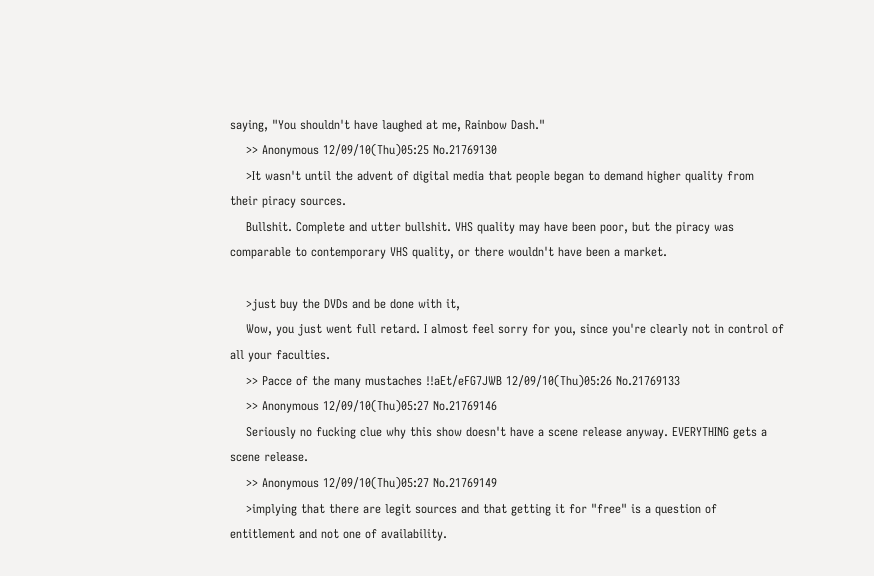saying, "You shouldn't have laughed at me, Rainbow Dash."
    >> Anonymous 12/09/10(Thu)05:25 No.21769130
    >It wasn't until the advent of digital media that people began to demand higher quality from their piracy sources.
    Bullshit. Complete and utter bullshit. VHS quality may have been poor, but the piracy was comparable to contemporary VHS quality, or there wouldn't have been a market.

    >just buy the DVDs and be done with it,
    Wow, you just went full retard. I almost feel sorry for you, since you're clearly not in control of all your faculties.
    >> Pacce of the many mustaches !!aEt/eFG7JWB 12/09/10(Thu)05:26 No.21769133
    >> Anonymous 12/09/10(Thu)05:27 No.21769146
    Seriously no fucking clue why this show doesn't have a scene release anyway. EVERYTHING gets a scene release.
    >> Anonymous 12/09/10(Thu)05:27 No.21769149
    >implying that there are legit sources and that getting it for "free" is a question of entitlement and not one of availability.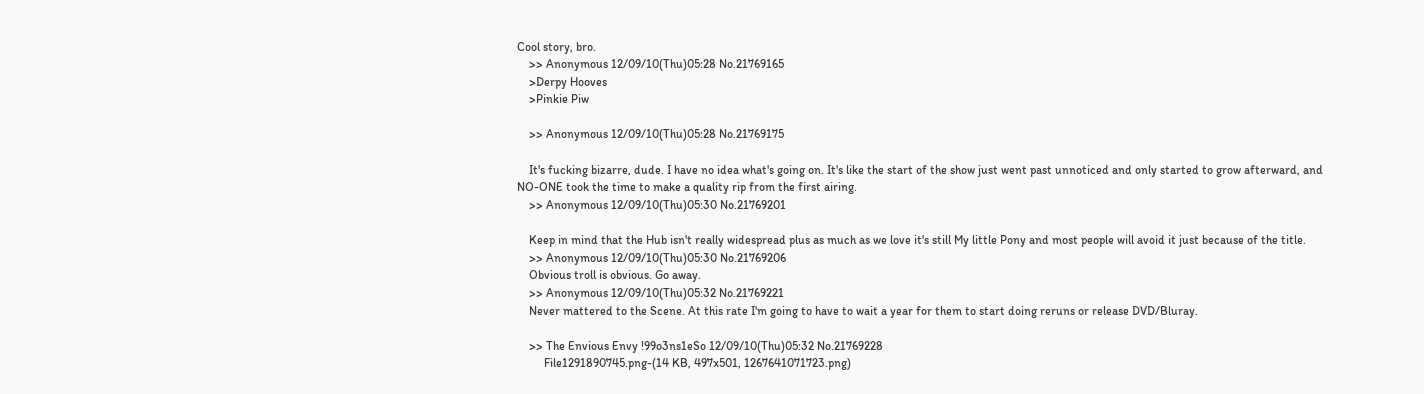Cool story, bro.
    >> Anonymous 12/09/10(Thu)05:28 No.21769165
    >Derpy Hooves
    >Pinkie Piw

    >> Anonymous 12/09/10(Thu)05:28 No.21769175

    It's fucking bizarre, dude. I have no idea what's going on. It's like the start of the show just went past unnoticed and only started to grow afterward, and NO-ONE took the time to make a quality rip from the first airing.
    >> Anonymous 12/09/10(Thu)05:30 No.21769201

    Keep in mind that the Hub isn't really widespread plus as much as we love it's still My little Pony and most people will avoid it just because of the title.
    >> Anonymous 12/09/10(Thu)05:30 No.21769206
    Obvious troll is obvious. Go away.
    >> Anonymous 12/09/10(Thu)05:32 No.21769221
    Never mattered to the Scene. At this rate I'm going to have to wait a year for them to start doing reruns or release DVD/Bluray.

    >> The Envious Envy !99o3ns1eSo 12/09/10(Thu)05:32 No.21769228
         File1291890745.png-(14 KB, 497x501, 1267641071723.png)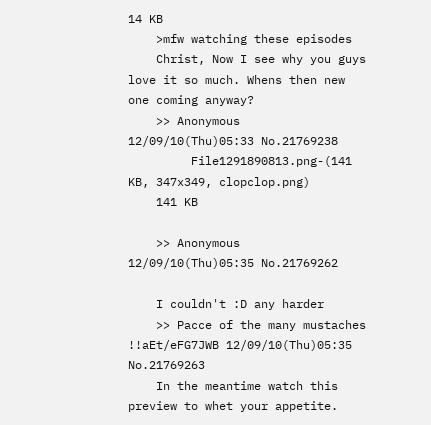14 KB
    >mfw watching these episodes
    Christ, Now I see why you guys love it so much. Whens then new one coming anyway?
    >> Anonymous 12/09/10(Thu)05:33 No.21769238
         File1291890813.png-(141 KB, 347x349, clopclop.png)
    141 KB

    >> Anonymous 12/09/10(Thu)05:35 No.21769262

    I couldn't :D any harder
    >> Pacce of the many mustaches !!aEt/eFG7JWB 12/09/10(Thu)05:35 No.21769263
    In the meantime watch this preview to whet your appetite.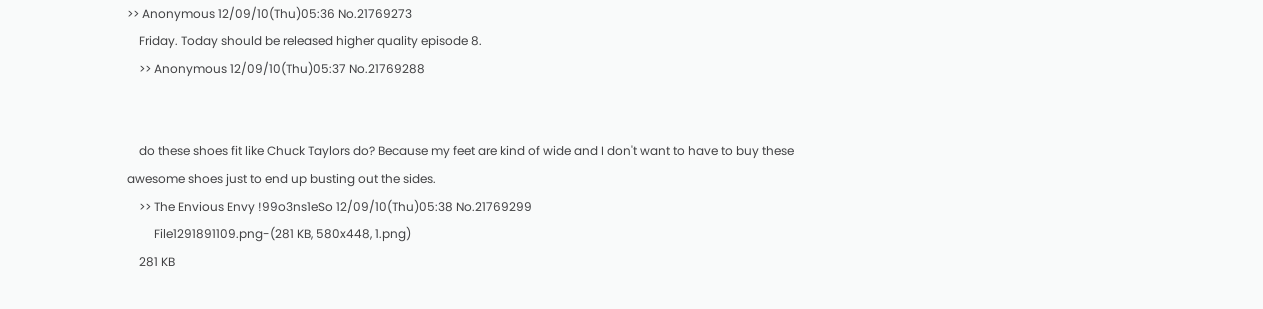>> Anonymous 12/09/10(Thu)05:36 No.21769273
    Friday. Today should be released higher quality episode 8.
    >> Anonymous 12/09/10(Thu)05:37 No.21769288


    do these shoes fit like Chuck Taylors do? Because my feet are kind of wide and I don't want to have to buy these awesome shoes just to end up busting out the sides.
    >> The Envious Envy !99o3ns1eSo 12/09/10(Thu)05:38 No.21769299
         File1291891109.png-(281 KB, 580x448, 1.png)
    281 KB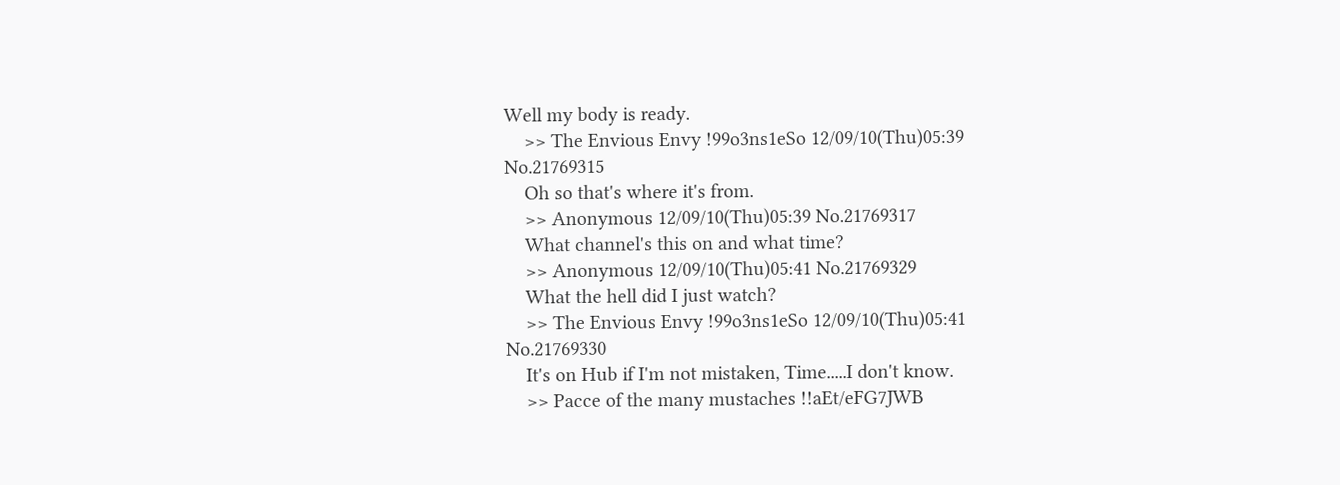Well my body is ready.
    >> The Envious Envy !99o3ns1eSo 12/09/10(Thu)05:39 No.21769315
    Oh so that's where it's from.
    >> Anonymous 12/09/10(Thu)05:39 No.21769317
    What channel's this on and what time?
    >> Anonymous 12/09/10(Thu)05:41 No.21769329
    What the hell did I just watch?
    >> The Envious Envy !99o3ns1eSo 12/09/10(Thu)05:41 No.21769330
    It's on Hub if I'm not mistaken, Time.....I don't know.
    >> Pacce of the many mustaches !!aEt/eFG7JWB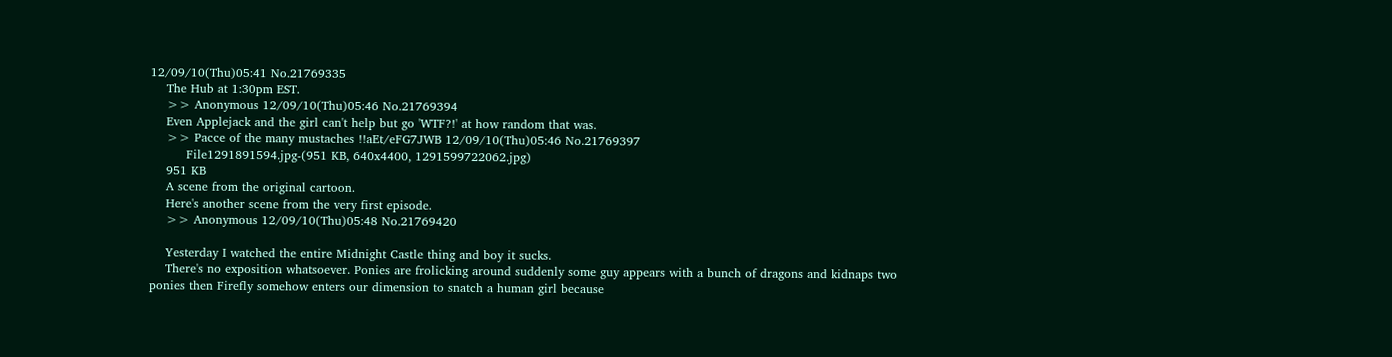12/09/10(Thu)05:41 No.21769335
    The Hub at 1:30pm EST.
    >> Anonymous 12/09/10(Thu)05:46 No.21769394
    Even Applejack and the girl can't help but go 'WTF?!' at how random that was.
    >> Pacce of the many mustaches !!aEt/eFG7JWB 12/09/10(Thu)05:46 No.21769397
         File1291891594.jpg-(951 KB, 640x4400, 1291599722062.jpg)
    951 KB
    A scene from the original cartoon.
    Here's another scene from the very first episode.
    >> Anonymous 12/09/10(Thu)05:48 No.21769420

    Yesterday I watched the entire Midnight Castle thing and boy it sucks.
    There's no exposition whatsoever. Ponies are frolicking around suddenly some guy appears with a bunch of dragons and kidnaps two ponies then Firefly somehow enters our dimension to snatch a human girl because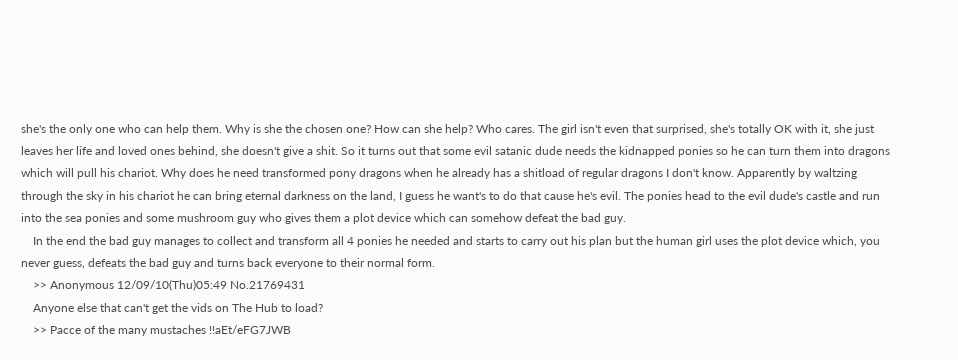she's the only one who can help them. Why is she the chosen one? How can she help? Who cares. The girl isn't even that surprised, she's totally OK with it, she just leaves her life and loved ones behind, she doesn't give a shit. So it turns out that some evil satanic dude needs the kidnapped ponies so he can turn them into dragons which will pull his chariot. Why does he need transformed pony dragons when he already has a shitload of regular dragons I don't know. Apparently by waltzing through the sky in his chariot he can bring eternal darkness on the land, I guess he want's to do that cause he's evil. The ponies head to the evil dude's castle and run into the sea ponies and some mushroom guy who gives them a plot device which can somehow defeat the bad guy.
    In the end the bad guy manages to collect and transform all 4 ponies he needed and starts to carry out his plan but the human girl uses the plot device which, you never guess, defeats the bad guy and turns back everyone to their normal form.
    >> Anonymous 12/09/10(Thu)05:49 No.21769431
    Anyone else that can't get the vids on The Hub to load?
    >> Pacce of the many mustaches !!aEt/eFG7JWB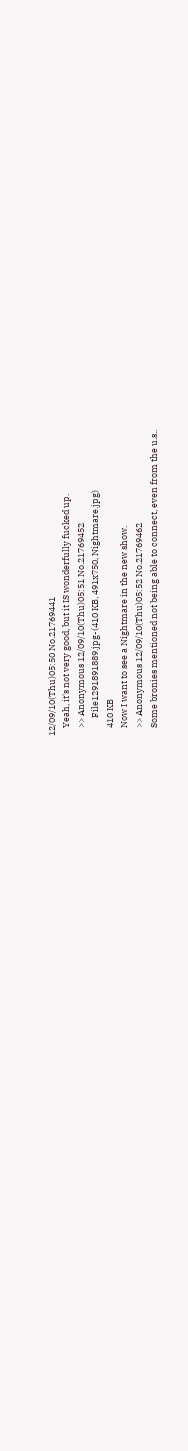12/09/10(Thu)05:50 No.21769441
    Yeah, it's not very good, but it IS wonderfully fucked up.
    >> Anonymous 12/09/10(Thu)05:51 No.21769452
         File1291891889.jpg-(410 KB, 491x750, Nightmare.jpg)
    410 KB
    Now I want to see a Nightmare in the new show.
    >> Anonymous 12/09/10(Thu)05:52 No.21769462
    Some bronies mentioned not being able to connect, even from the u.s..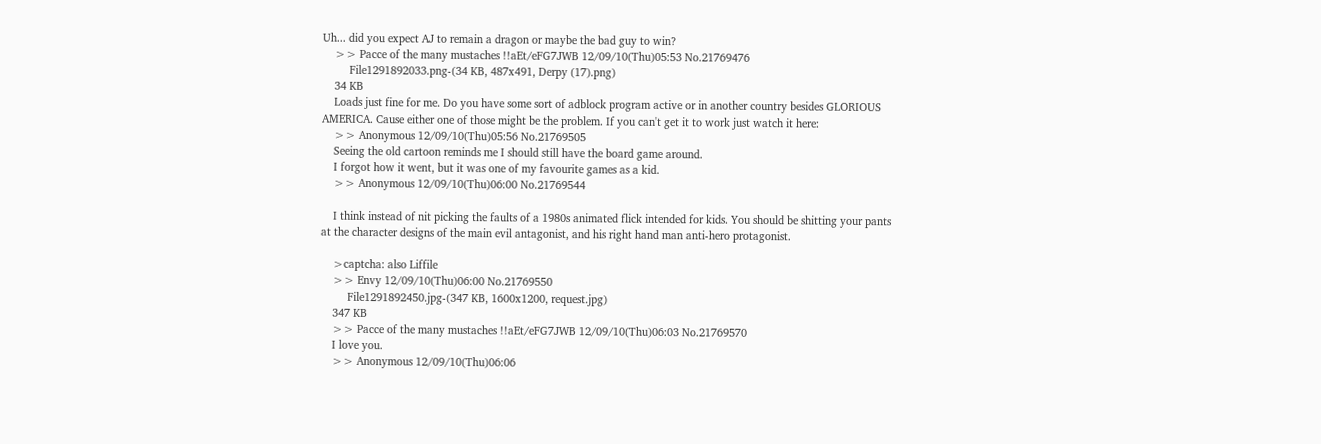Uh... did you expect AJ to remain a dragon or maybe the bad guy to win?
    >> Pacce of the many mustaches !!aEt/eFG7JWB 12/09/10(Thu)05:53 No.21769476
         File1291892033.png-(34 KB, 487x491, Derpy (17).png)
    34 KB
    Loads just fine for me. Do you have some sort of adblock program active or in another country besides GLORIOUS AMERICA. Cause either one of those might be the problem. If you can't get it to work just watch it here:
    >> Anonymous 12/09/10(Thu)05:56 No.21769505
    Seeing the old cartoon reminds me I should still have the board game around.
    I forgot how it went, but it was one of my favourite games as a kid.
    >> Anonymous 12/09/10(Thu)06:00 No.21769544

    I think instead of nit picking the faults of a 1980s animated flick intended for kids. You should be shitting your pants at the character designs of the main evil antagonist, and his right hand man anti-hero protagonist.

    >captcha: also Liffile
    >> Envy 12/09/10(Thu)06:00 No.21769550
         File1291892450.jpg-(347 KB, 1600x1200, request.jpg)
    347 KB
    >> Pacce of the many mustaches !!aEt/eFG7JWB 12/09/10(Thu)06:03 No.21769570
    I love you.
    >> Anonymous 12/09/10(Thu)06:06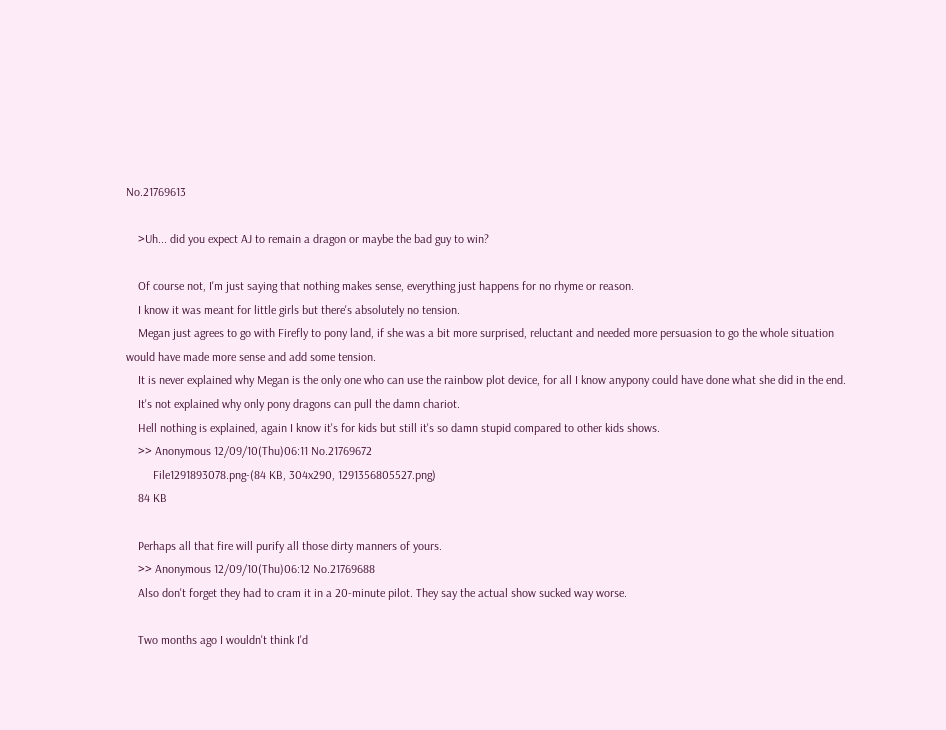No.21769613

    >Uh... did you expect AJ to remain a dragon or maybe the bad guy to win?

    Of course not, I'm just saying that nothing makes sense, everything just happens for no rhyme or reason.
    I know it was meant for little girls but there's absolutely no tension.
    Megan just agrees to go with Firefly to pony land, if she was a bit more surprised, reluctant and needed more persuasion to go the whole situation would have made more sense and add some tension.
    It is never explained why Megan is the only one who can use the rainbow plot device, for all I know anypony could have done what she did in the end.
    It's not explained why only pony dragons can pull the damn chariot.
    Hell nothing is explained, again I know it's for kids but still it's so damn stupid compared to other kids shows.
    >> Anonymous 12/09/10(Thu)06:11 No.21769672
         File1291893078.png-(84 KB, 304x290, 1291356805527.png)
    84 KB

    Perhaps all that fire will purify all those dirty manners of yours.
    >> Anonymous 12/09/10(Thu)06:12 No.21769688
    Also don't forget they had to cram it in a 20-minute pilot. They say the actual show sucked way worse.

    Two months ago I wouldn't think I'd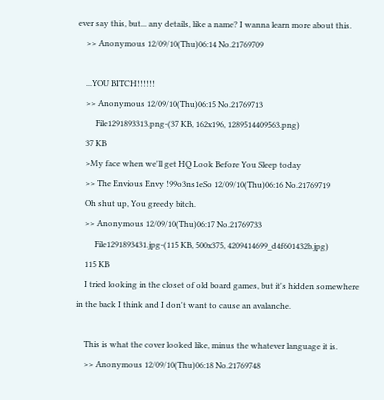ever say this, but... any details, like a name? I wanna learn more about this.
    >> Anonymous 12/09/10(Thu)06:14 No.21769709

    ...YOU BITCH!!!!!!
    >> Anonymous 12/09/10(Thu)06:15 No.21769713
         File1291893313.png-(37 KB, 162x196, 1289514409563.png)
    37 KB
    >My face when we'll get HQ Look Before You Sleep today
    >> The Envious Envy !99o3ns1eSo 12/09/10(Thu)06:16 No.21769719
    Oh shut up, You greedy bitch.
    >> Anonymous 12/09/10(Thu)06:17 No.21769733
         File1291893431.jpg-(115 KB, 500x375, 4209414699_d4f601432b.jpg)
    115 KB
    I tried looking in the closet of old board games, but it's hidden somewhere in the back I think and I don't want to cause an avalanche.

    This is what the cover looked like, minus the whatever language it is.
    >> Anonymous 12/09/10(Thu)06:18 No.21769748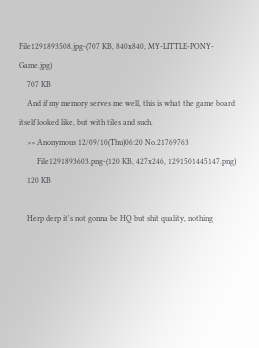File1291893508.jpg-(707 KB, 840x840, MY-LITTLE-PONY-Game.jpg)
    707 KB
    And if my memory serves me well, this is what the game board itself looked like, but with tiles and such.
    >> Anonymous 12/09/10(Thu)06:20 No.21769763
         File1291893603.png-(120 KB, 427x246, 1291501445147.png)
    120 KB

    Herp derp it's not gonna be HQ but shit quality, nothing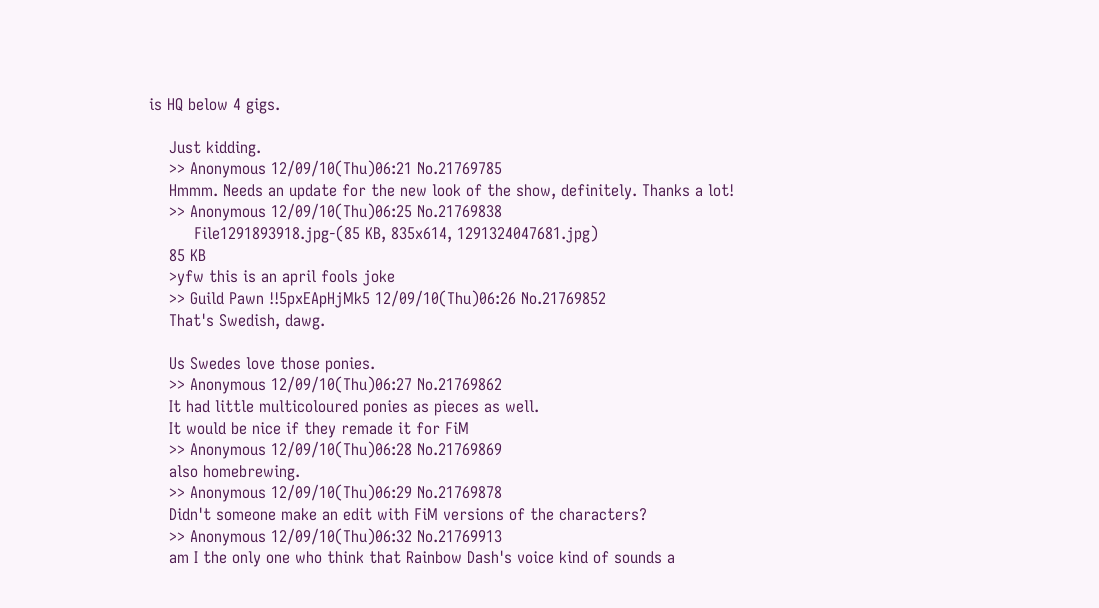is HQ below 4 gigs.

    Just kidding.
    >> Anonymous 12/09/10(Thu)06:21 No.21769785
    Hmmm. Needs an update for the new look of the show, definitely. Thanks a lot!
    >> Anonymous 12/09/10(Thu)06:25 No.21769838
         File1291893918.jpg-(85 KB, 835x614, 1291324047681.jpg)
    85 KB
    >yfw this is an april fools joke
    >> Guild Pawn !!5pxEApHjMk5 12/09/10(Thu)06:26 No.21769852
    That's Swedish, dawg.

    Us Swedes love those ponies.
    >> Anonymous 12/09/10(Thu)06:27 No.21769862
    It had little multicoloured ponies as pieces as well.
    It would be nice if they remade it for FiM
    >> Anonymous 12/09/10(Thu)06:28 No.21769869
    also homebrewing.
    >> Anonymous 12/09/10(Thu)06:29 No.21769878
    Didn't someone make an edit with FiM versions of the characters?
    >> Anonymous 12/09/10(Thu)06:32 No.21769913
    am I the only one who think that Rainbow Dash's voice kind of sounds a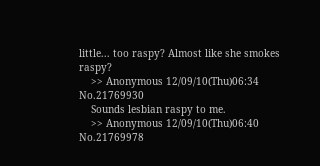little... too raspy? Almost like she smokes raspy?
    >> Anonymous 12/09/10(Thu)06:34 No.21769930
    Sounds lesbian raspy to me.
    >> Anonymous 12/09/10(Thu)06:40 No.21769978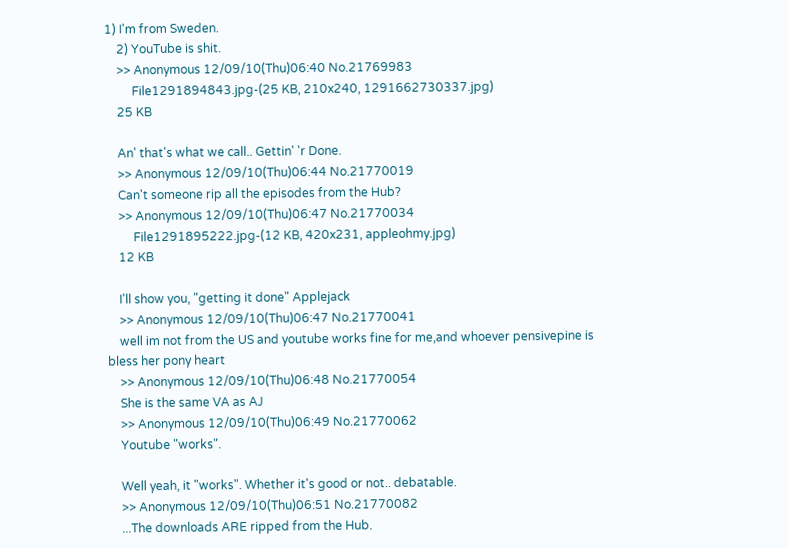1) I'm from Sweden.
    2) YouTube is shit.
    >> Anonymous 12/09/10(Thu)06:40 No.21769983
         File1291894843.jpg-(25 KB, 210x240, 1291662730337.jpg)
    25 KB

    An' that's what we call.. Gettin' 'r Done.
    >> Anonymous 12/09/10(Thu)06:44 No.21770019
    Can't someone rip all the episodes from the Hub?
    >> Anonymous 12/09/10(Thu)06:47 No.21770034
         File1291895222.jpg-(12 KB, 420x231, appleohmy.jpg)
    12 KB

    I'll show you, "getting it done" Applejack
    >> Anonymous 12/09/10(Thu)06:47 No.21770041
    well im not from the US and youtube works fine for me,and whoever pensivepine is bless her pony heart
    >> Anonymous 12/09/10(Thu)06:48 No.21770054
    She is the same VA as AJ
    >> Anonymous 12/09/10(Thu)06:49 No.21770062
    Youtube "works".

    Well yeah, it "works". Whether it's good or not.. debatable.
    >> Anonymous 12/09/10(Thu)06:51 No.21770082
    ...The downloads ARE ripped from the Hub.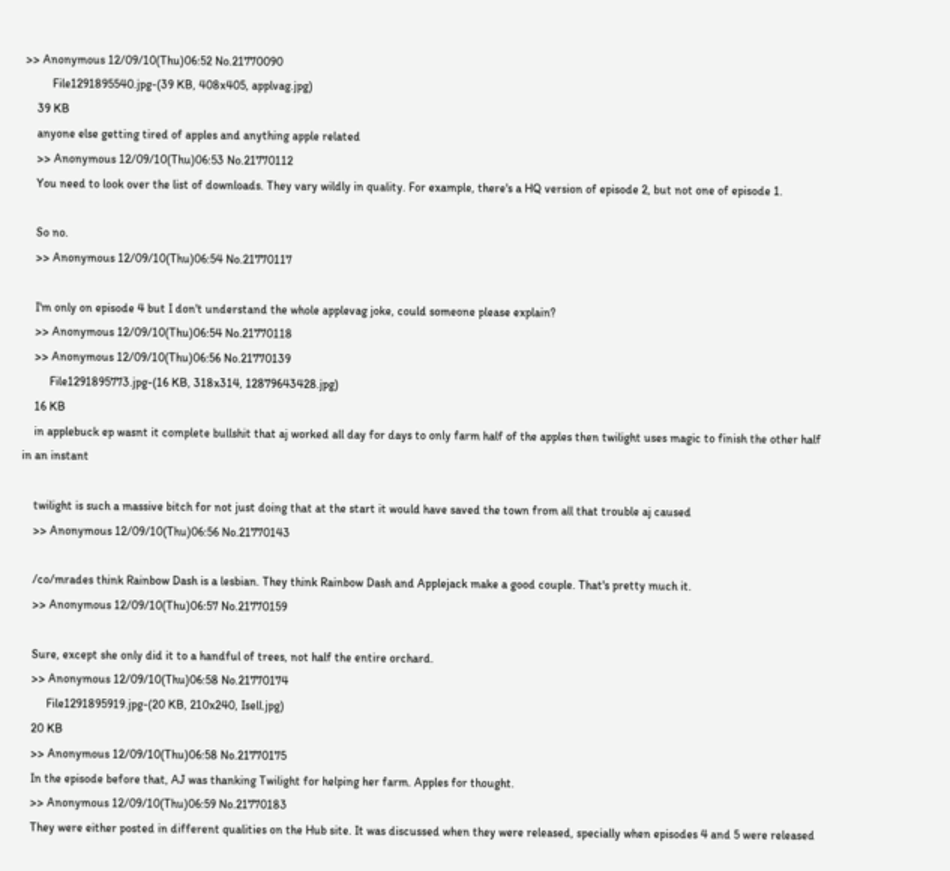>> Anonymous 12/09/10(Thu)06:52 No.21770090
         File1291895540.jpg-(39 KB, 408x405, applvag.jpg)
    39 KB
    anyone else getting tired of apples and anything apple related
    >> Anonymous 12/09/10(Thu)06:53 No.21770112
    You need to look over the list of downloads. They vary wildly in quality. For example, there's a HQ version of episode 2, but not one of episode 1.

    So no.
    >> Anonymous 12/09/10(Thu)06:54 No.21770117

    I'm only on episode 4 but I don't understand the whole applevag joke, could someone please explain?
    >> Anonymous 12/09/10(Thu)06:54 No.21770118
    >> Anonymous 12/09/10(Thu)06:56 No.21770139
         File1291895773.jpg-(16 KB, 318x314, 12879643428.jpg)
    16 KB
    in applebuck ep wasnt it complete bullshit that aj worked all day for days to only farm half of the apples then twilight uses magic to finish the other half in an instant

    twilight is such a massive bitch for not just doing that at the start it would have saved the town from all that trouble aj caused
    >> Anonymous 12/09/10(Thu)06:56 No.21770143

    /co/mrades think Rainbow Dash is a lesbian. They think Rainbow Dash and Applejack make a good couple. That's pretty much it.
    >> Anonymous 12/09/10(Thu)06:57 No.21770159

    Sure, except she only did it to a handful of trees, not half the entire orchard.
    >> Anonymous 12/09/10(Thu)06:58 No.21770174
         File1291895919.jpg-(20 KB, 210x240, Isell.jpg)
    20 KB
    >> Anonymous 12/09/10(Thu)06:58 No.21770175
    In the episode before that, AJ was thanking Twilight for helping her farm. Apples for thought.
    >> Anonymous 12/09/10(Thu)06:59 No.21770183
    They were either posted in different qualities on the Hub site. It was discussed when they were released, specially when episodes 4 and 5 were released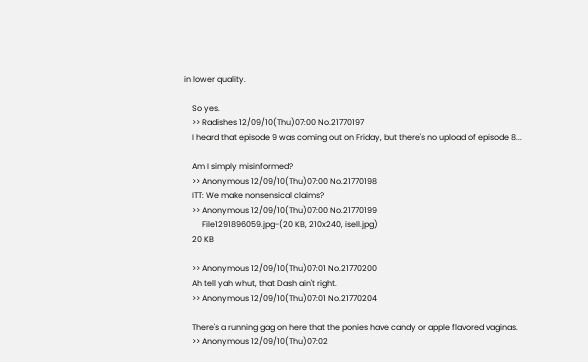in lower quality.

    So yes.
    >> Radishes 12/09/10(Thu)07:00 No.21770197
    I heard that episode 9 was coming out on Friday, but there's no upload of episode 8...

    Am I simply misinformed?
    >> Anonymous 12/09/10(Thu)07:00 No.21770198
    ITT: We make nonsensical claims?
    >> Anonymous 12/09/10(Thu)07:00 No.21770199
         File1291896059.jpg-(20 KB, 210x240, isell.jpg)
    20 KB

    >> Anonymous 12/09/10(Thu)07:01 No.21770200
    Ah tell yah whut, that Dash ain't right.
    >> Anonymous 12/09/10(Thu)07:01 No.21770204

    There's a running gag on here that the ponies have candy or apple flavored vaginas.
    >> Anonymous 12/09/10(Thu)07:02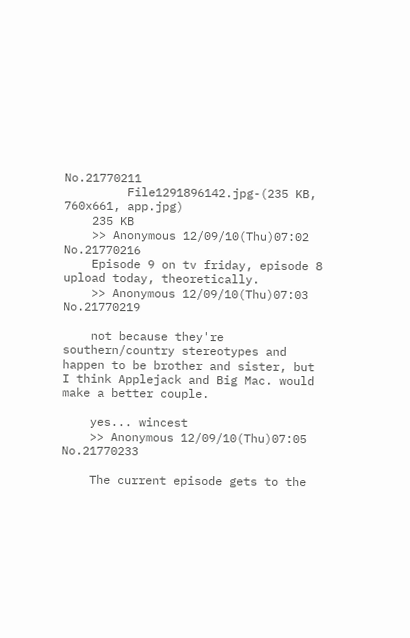No.21770211
         File1291896142.jpg-(235 KB, 760x661, app.jpg)
    235 KB
    >> Anonymous 12/09/10(Thu)07:02 No.21770216
    Episode 9 on tv friday, episode 8 upload today, theoretically.
    >> Anonymous 12/09/10(Thu)07:03 No.21770219

    not because they're southern/country stereotypes and happen to be brother and sister, but I think Applejack and Big Mac. would make a better couple.

    yes... wincest
    >> Anonymous 12/09/10(Thu)07:05 No.21770233

    The current episode gets to the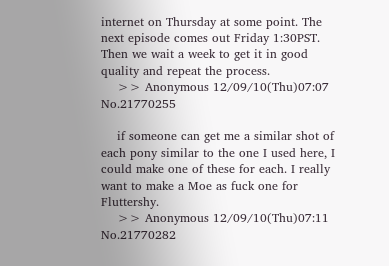internet on Thursday at some point. The next episode comes out Friday 1:30PST. Then we wait a week to get it in good quality and repeat the process.
    >> Anonymous 12/09/10(Thu)07:07 No.21770255

    if someone can get me a similar shot of each pony similar to the one I used here, I could make one of these for each. I really want to make a Moe as fuck one for Fluttershy.
    >> Anonymous 12/09/10(Thu)07:11 No.21770282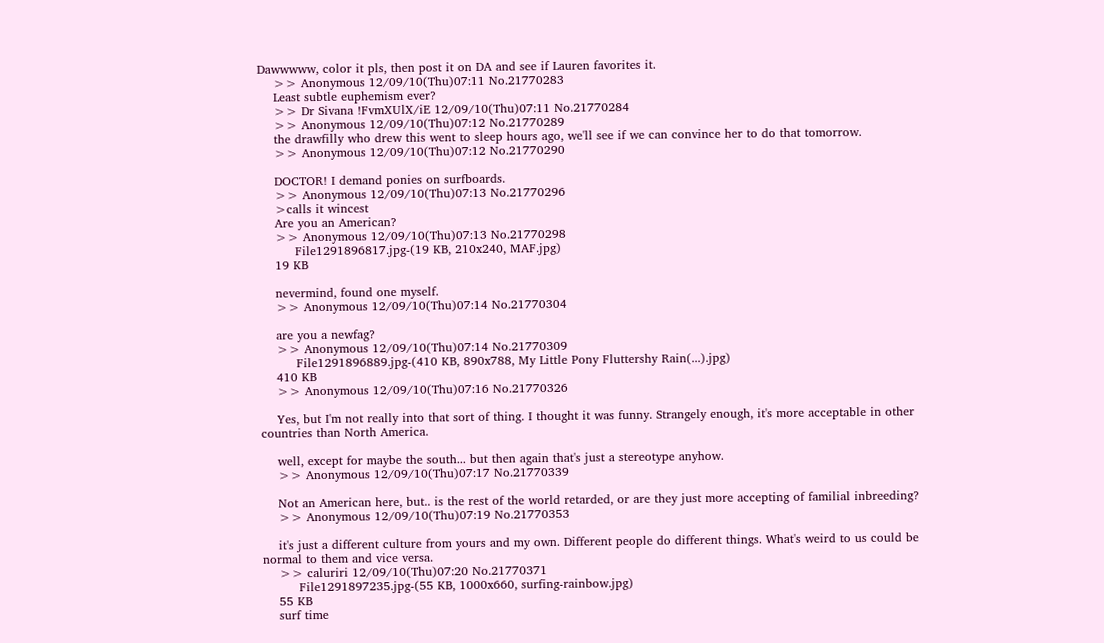Dawwwww, color it pls, then post it on DA and see if Lauren favorites it.
    >> Anonymous 12/09/10(Thu)07:11 No.21770283
    Least subtle euphemism ever?
    >> Dr Sivana !FvmXUlX/iE 12/09/10(Thu)07:11 No.21770284
    >> Anonymous 12/09/10(Thu)07:12 No.21770289
    the drawfilly who drew this went to sleep hours ago, we'll see if we can convince her to do that tomorrow.
    >> Anonymous 12/09/10(Thu)07:12 No.21770290

    DOCTOR! I demand ponies on surfboards.
    >> Anonymous 12/09/10(Thu)07:13 No.21770296
    >calls it wincest
    Are you an American?
    >> Anonymous 12/09/10(Thu)07:13 No.21770298
         File1291896817.jpg-(19 KB, 210x240, MAF.jpg)
    19 KB

    nevermind, found one myself.
    >> Anonymous 12/09/10(Thu)07:14 No.21770304

    are you a newfag?
    >> Anonymous 12/09/10(Thu)07:14 No.21770309
         File1291896889.jpg-(410 KB, 890x788, My Little Pony Fluttershy Rain(...).jpg)
    410 KB
    >> Anonymous 12/09/10(Thu)07:16 No.21770326

    Yes, but I'm not really into that sort of thing. I thought it was funny. Strangely enough, it's more acceptable in other countries than North America.

    well, except for maybe the south... but then again that's just a stereotype anyhow.
    >> Anonymous 12/09/10(Thu)07:17 No.21770339

    Not an American here, but.. is the rest of the world retarded, or are they just more accepting of familial inbreeding?
    >> Anonymous 12/09/10(Thu)07:19 No.21770353

    it's just a different culture from yours and my own. Different people do different things. What's weird to us could be normal to them and vice versa.
    >> caluriri 12/09/10(Thu)07:20 No.21770371
         File1291897235.jpg-(55 KB, 1000x660, surfing-rainbow.jpg)
    55 KB
    surf time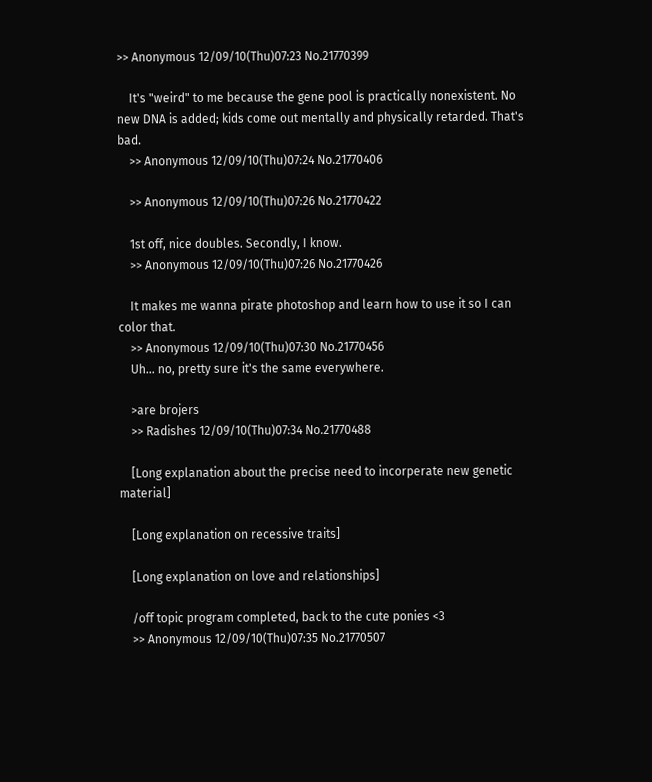>> Anonymous 12/09/10(Thu)07:23 No.21770399

    It's "weird" to me because the gene pool is practically nonexistent. No new DNA is added; kids come out mentally and physically retarded. That's bad.
    >> Anonymous 12/09/10(Thu)07:24 No.21770406

    >> Anonymous 12/09/10(Thu)07:26 No.21770422

    1st off, nice doubles. Secondly, I know.
    >> Anonymous 12/09/10(Thu)07:26 No.21770426

    It makes me wanna pirate photoshop and learn how to use it so I can color that.
    >> Anonymous 12/09/10(Thu)07:30 No.21770456
    Uh... no, pretty sure it's the same everywhere.

    >are brojers
    >> Radishes 12/09/10(Thu)07:34 No.21770488

    [Long explanation about the precise need to incorperate new genetic material]

    [Long explanation on recessive traits]

    [Long explanation on love and relationships]

    /off topic program completed, back to the cute ponies <3
    >> Anonymous 12/09/10(Thu)07:35 No.21770507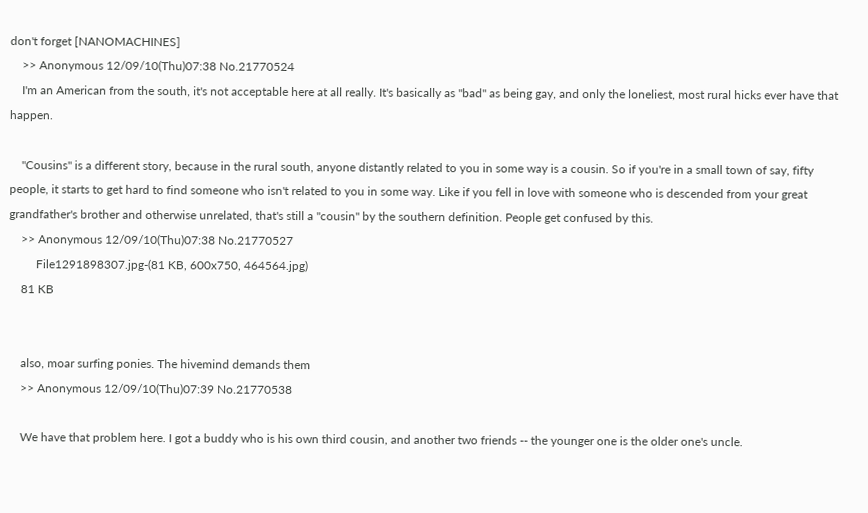don't forget [NANOMACHINES]
    >> Anonymous 12/09/10(Thu)07:38 No.21770524
    I'm an American from the south, it's not acceptable here at all really. It's basically as "bad" as being gay, and only the loneliest, most rural hicks ever have that happen.

    "Cousins" is a different story, because in the rural south, anyone distantly related to you in some way is a cousin. So if you're in a small town of say, fifty people, it starts to get hard to find someone who isn't related to you in some way. Like if you fell in love with someone who is descended from your great grandfather's brother and otherwise unrelated, that's still a "cousin" by the southern definition. People get confused by this.
    >> Anonymous 12/09/10(Thu)07:38 No.21770527
         File1291898307.jpg-(81 KB, 600x750, 464564.jpg)
    81 KB


    also, moar surfing ponies. The hivemind demands them
    >> Anonymous 12/09/10(Thu)07:39 No.21770538

    We have that problem here. I got a buddy who is his own third cousin, and another two friends -- the younger one is the older one's uncle.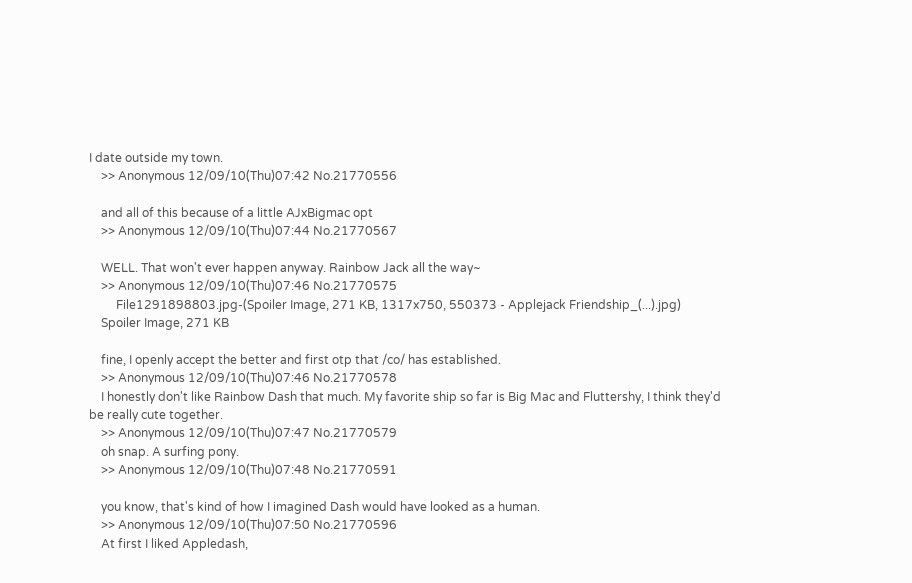I date outside my town.
    >> Anonymous 12/09/10(Thu)07:42 No.21770556

    and all of this because of a little AJxBigmac opt
    >> Anonymous 12/09/10(Thu)07:44 No.21770567

    WELL. That won't ever happen anyway. Rainbow Jack all the way~
    >> Anonymous 12/09/10(Thu)07:46 No.21770575
         File1291898803.jpg-(Spoiler Image, 271 KB, 1317x750, 550373 - Applejack Friendship_(...).jpg)
    Spoiler Image, 271 KB

    fine, I openly accept the better and first otp that /co/ has established.
    >> Anonymous 12/09/10(Thu)07:46 No.21770578
    I honestly don't like Rainbow Dash that much. My favorite ship so far is Big Mac and Fluttershy, I think they'd be really cute together.
    >> Anonymous 12/09/10(Thu)07:47 No.21770579
    oh snap. A surfing pony.
    >> Anonymous 12/09/10(Thu)07:48 No.21770591

    you know, that's kind of how I imagined Dash would have looked as a human.
    >> Anonymous 12/09/10(Thu)07:50 No.21770596
    At first I liked Appledash,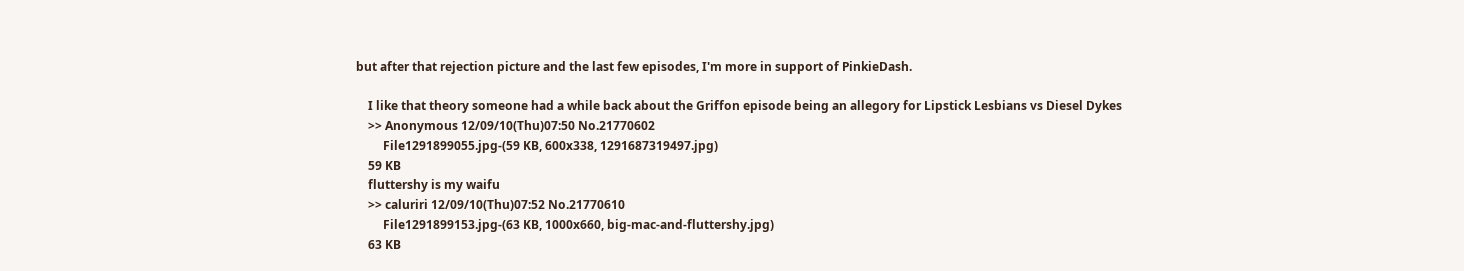but after that rejection picture and the last few episodes, I'm more in support of PinkieDash.

    I like that theory someone had a while back about the Griffon episode being an allegory for Lipstick Lesbians vs Diesel Dykes
    >> Anonymous 12/09/10(Thu)07:50 No.21770602
         File1291899055.jpg-(59 KB, 600x338, 1291687319497.jpg)
    59 KB
    fluttershy is my waifu
    >> caluriri 12/09/10(Thu)07:52 No.21770610
         File1291899153.jpg-(63 KB, 1000x660, big-mac-and-fluttershy.jpg)
    63 KB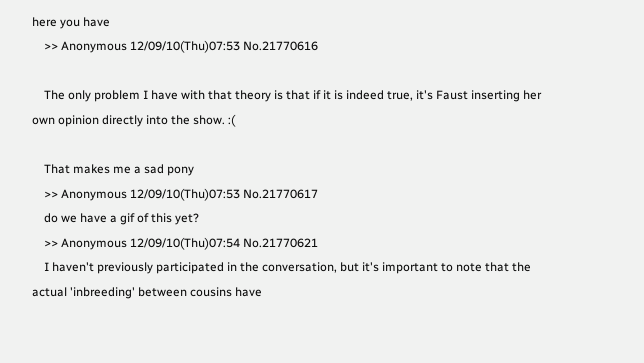here you have
    >> Anonymous 12/09/10(Thu)07:53 No.21770616

    The only problem I have with that theory is that if it is indeed true, it's Faust inserting her own opinion directly into the show. :(

    That makes me a sad pony
    >> Anonymous 12/09/10(Thu)07:53 No.21770617
    do we have a gif of this yet?
    >> Anonymous 12/09/10(Thu)07:54 No.21770621
    I haven't previously participated in the conversation, but it's important to note that the actual 'inbreeding' between cousins have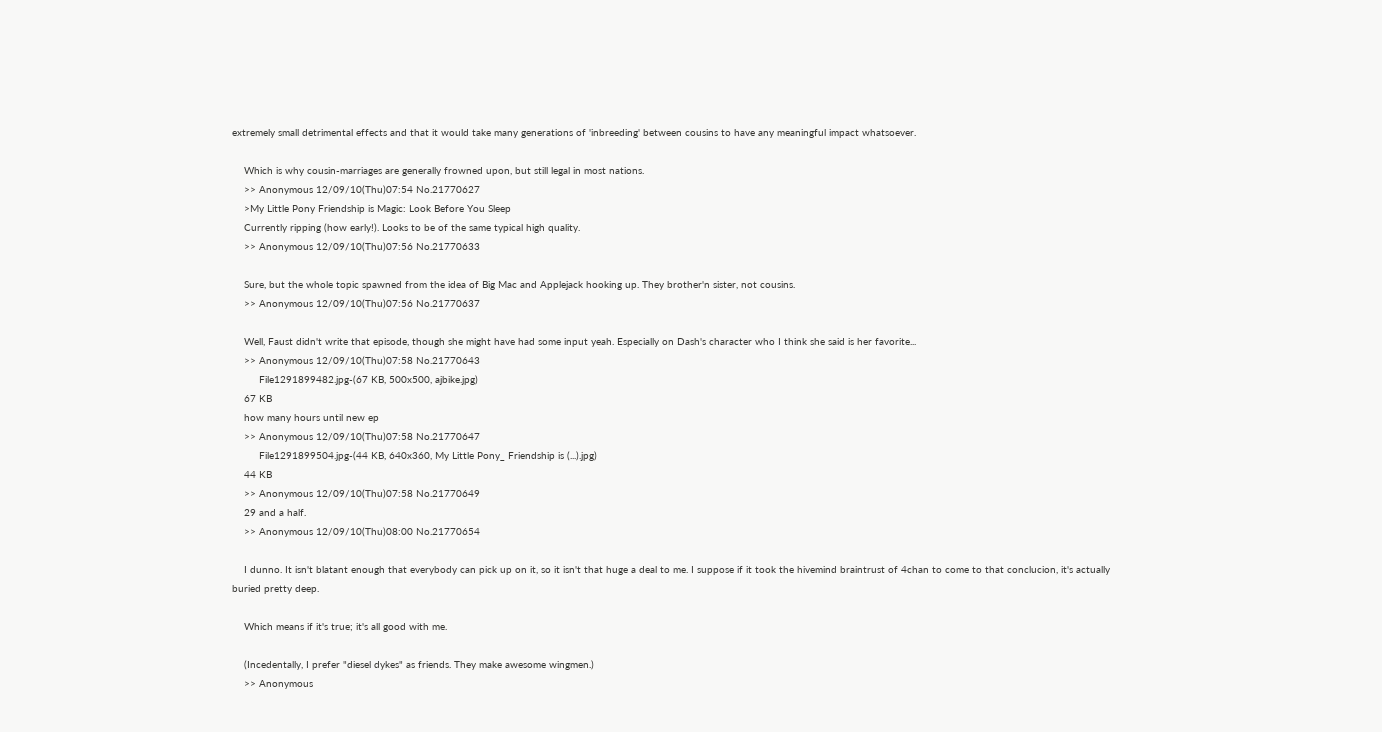extremely small detrimental effects and that it would take many generations of 'inbreeding' between cousins to have any meaningful impact whatsoever.

    Which is why cousin-marriages are generally frowned upon, but still legal in most nations.
    >> Anonymous 12/09/10(Thu)07:54 No.21770627
    >My Little Pony Friendship is Magic: Look Before You Sleep
    Currently ripping (how early!). Looks to be of the same typical high quality.
    >> Anonymous 12/09/10(Thu)07:56 No.21770633

    Sure, but the whole topic spawned from the idea of Big Mac and Applejack hooking up. They brother'n sister, not cousins.
    >> Anonymous 12/09/10(Thu)07:56 No.21770637

    Well, Faust didn't write that episode, though she might have had some input yeah. Especially on Dash's character who I think she said is her favorite...
    >> Anonymous 12/09/10(Thu)07:58 No.21770643
         File1291899482.jpg-(67 KB, 500x500, ajbike.jpg)
    67 KB
    how many hours until new ep
    >> Anonymous 12/09/10(Thu)07:58 No.21770647
         File1291899504.jpg-(44 KB, 640x360, My Little Pony_ Friendship is (...).jpg)
    44 KB
    >> Anonymous 12/09/10(Thu)07:58 No.21770649
    29 and a half.
    >> Anonymous 12/09/10(Thu)08:00 No.21770654

    I dunno. It isn't blatant enough that everybody can pick up on it, so it isn't that huge a deal to me. I suppose if it took the hivemind braintrust of 4chan to come to that conclucion, it's actually buried pretty deep.

    Which means if it's true; it's all good with me.

    (Incedentally, I prefer "diesel dykes" as friends. They make awesome wingmen.)
    >> Anonymous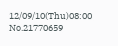12/09/10(Thu)08:00 No.21770659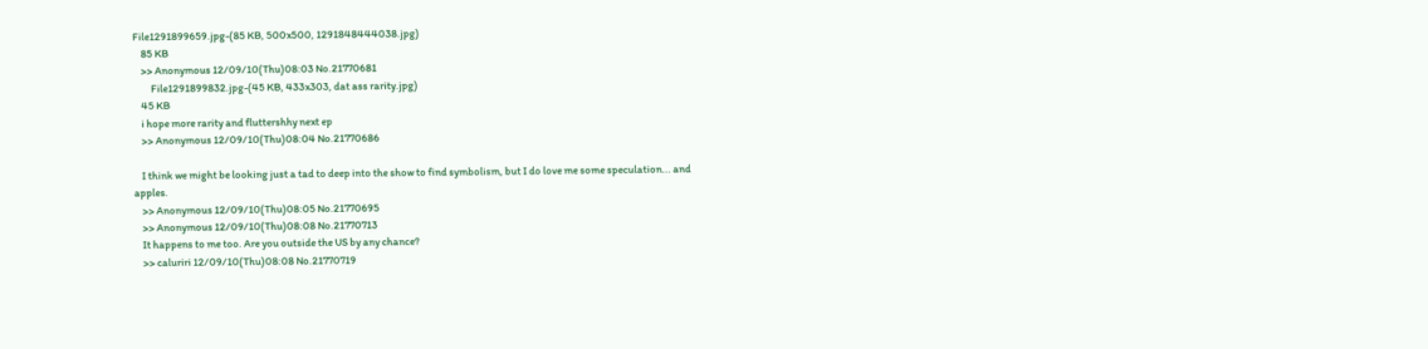File1291899659.jpg-(85 KB, 500x500, 1291848444038.jpg)
    85 KB
    >> Anonymous 12/09/10(Thu)08:03 No.21770681
         File1291899832.jpg-(45 KB, 433x303, dat ass rarity.jpg)
    45 KB
    i hope more rarity and fluttershhy next ep
    >> Anonymous 12/09/10(Thu)08:04 No.21770686

    I think we might be looking just a tad to deep into the show to find symbolism, but I do love me some speculation... and apples.
    >> Anonymous 12/09/10(Thu)08:05 No.21770695
    >> Anonymous 12/09/10(Thu)08:08 No.21770713
    It happens to me too. Are you outside the US by any chance?
    >> caluriri 12/09/10(Thu)08:08 No.21770719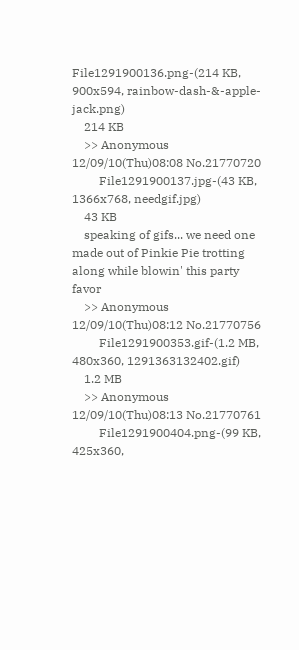File1291900136.png-(214 KB, 900x594, rainbow-dash-&-apple-jack.png)
    214 KB
    >> Anonymous 12/09/10(Thu)08:08 No.21770720
         File1291900137.jpg-(43 KB, 1366x768, needgif.jpg)
    43 KB
    speaking of gifs... we need one made out of Pinkie Pie trotting along while blowin' this party favor
    >> Anonymous 12/09/10(Thu)08:12 No.21770756
         File1291900353.gif-(1.2 MB, 480x360, 1291363132402.gif)
    1.2 MB
    >> Anonymous 12/09/10(Thu)08:13 No.21770761
         File1291900404.png-(99 KB, 425x360,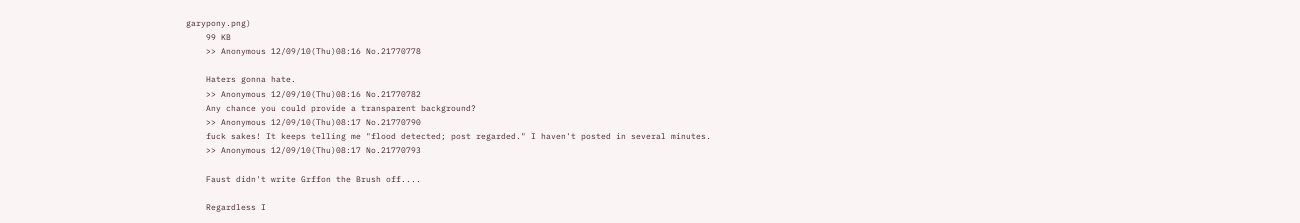garypony.png)
    99 KB
    >> Anonymous 12/09/10(Thu)08:16 No.21770778

    Haters gonna hate.
    >> Anonymous 12/09/10(Thu)08:16 No.21770782
    Any chance you could provide a transparent background?
    >> Anonymous 12/09/10(Thu)08:17 No.21770790
    fuck sakes! It keeps telling me "flood detected; post regarded." I haven't posted in several minutes.
    >> Anonymous 12/09/10(Thu)08:17 No.21770793

    Faust didn't write Grffon the Brush off....

    Regardless I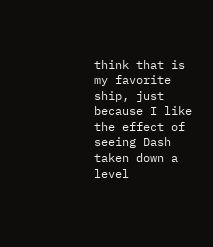think that is my favorite ship, just because I like the effect of seeing Dash taken down a level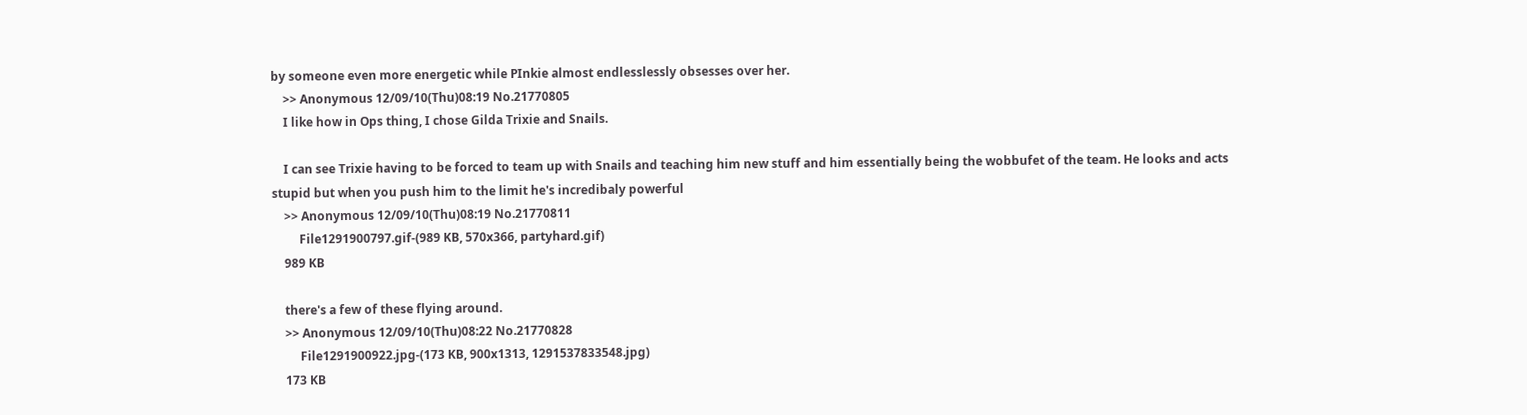by someone even more energetic while PInkie almost endlesslessly obsesses over her.
    >> Anonymous 12/09/10(Thu)08:19 No.21770805
    I like how in Ops thing, I chose Gilda Trixie and Snails.

    I can see Trixie having to be forced to team up with Snails and teaching him new stuff and him essentially being the wobbufet of the team. He looks and acts stupid but when you push him to the limit he's incredibaly powerful
    >> Anonymous 12/09/10(Thu)08:19 No.21770811
         File1291900797.gif-(989 KB, 570x366, partyhard.gif)
    989 KB

    there's a few of these flying around.
    >> Anonymous 12/09/10(Thu)08:22 No.21770828
         File1291900922.jpg-(173 KB, 900x1313, 1291537833548.jpg)
    173 KB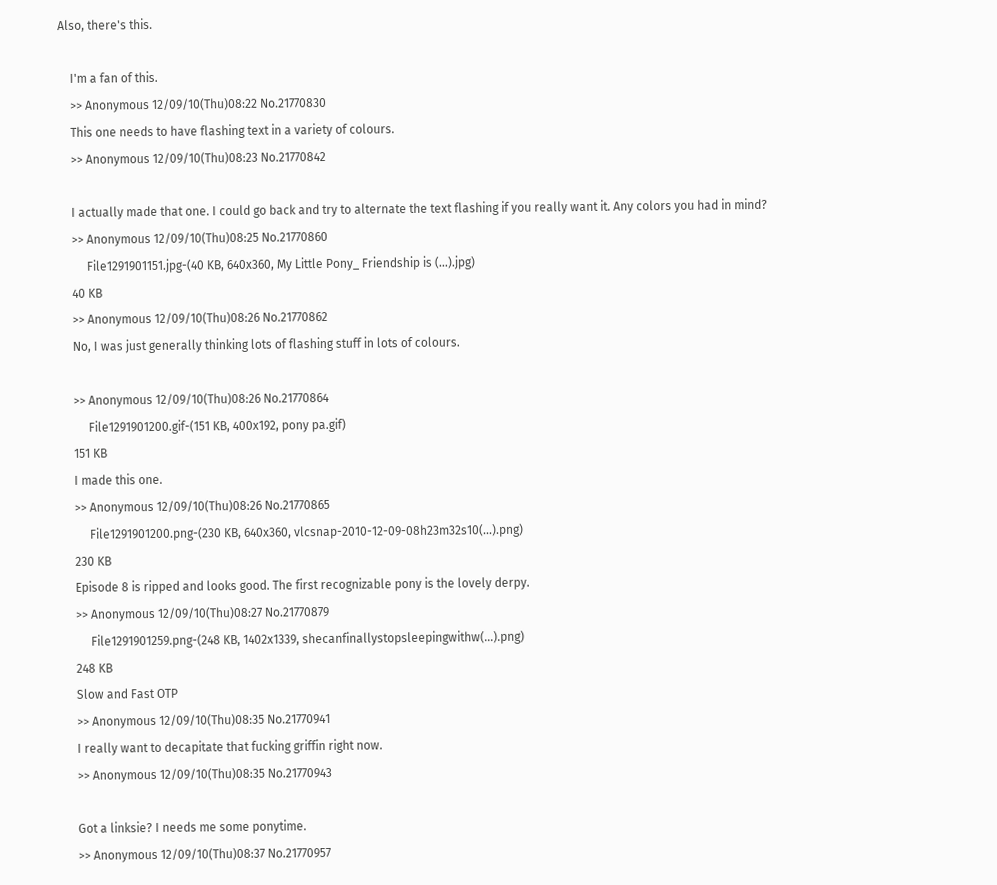Also, there's this.

    I'm a fan of this.
    >> Anonymous 12/09/10(Thu)08:22 No.21770830
    This one needs to have flashing text in a variety of colours.
    >> Anonymous 12/09/10(Thu)08:23 No.21770842

    I actually made that one. I could go back and try to alternate the text flashing if you really want it. Any colors you had in mind?
    >> Anonymous 12/09/10(Thu)08:25 No.21770860
         File1291901151.jpg-(40 KB, 640x360, My Little Pony_ Friendship is (...).jpg)
    40 KB
    >> Anonymous 12/09/10(Thu)08:26 No.21770862
    No, I was just generally thinking lots of flashing stuff in lots of colours.

    >> Anonymous 12/09/10(Thu)08:26 No.21770864
         File1291901200.gif-(151 KB, 400x192, pony pa.gif)
    151 KB
    I made this one.
    >> Anonymous 12/09/10(Thu)08:26 No.21770865
         File1291901200.png-(230 KB, 640x360, vlcsnap-2010-12-09-08h23m32s10(...).png)
    230 KB
    Episode 8 is ripped and looks good. The first recognizable pony is the lovely derpy.
    >> Anonymous 12/09/10(Thu)08:27 No.21770879
         File1291901259.png-(248 KB, 1402x1339, shecanfinallystopsleepingwithw(...).png)
    248 KB
    Slow and Fast OTP
    >> Anonymous 12/09/10(Thu)08:35 No.21770941
    I really want to decapitate that fucking griffin right now.
    >> Anonymous 12/09/10(Thu)08:35 No.21770943

    Got a linksie? I needs me some ponytime.
    >> Anonymous 12/09/10(Thu)08:37 No.21770957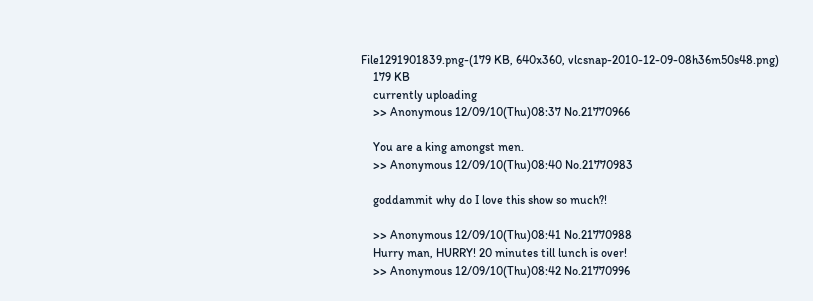File1291901839.png-(179 KB, 640x360, vlcsnap-2010-12-09-08h36m50s48.png)
    179 KB
    currently uploading
    >> Anonymous 12/09/10(Thu)08:37 No.21770966

    You are a king amongst men.
    >> Anonymous 12/09/10(Thu)08:40 No.21770983

    goddammit why do I love this show so much?!

    >> Anonymous 12/09/10(Thu)08:41 No.21770988
    Hurry man, HURRY! 20 minutes till lunch is over!
    >> Anonymous 12/09/10(Thu)08:42 No.21770996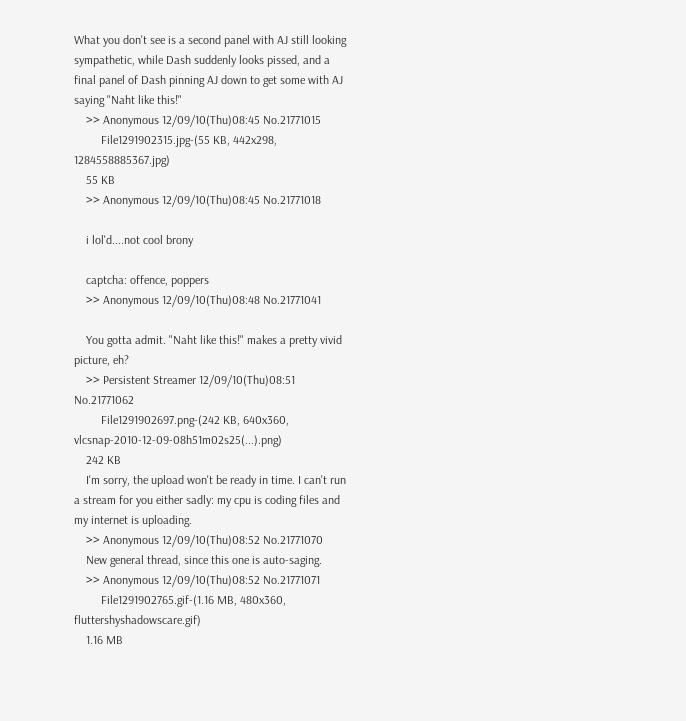What you don't see is a second panel with AJ still looking sympathetic, while Dash suddenly looks pissed, and a final panel of Dash pinning AJ down to get some with AJ saying "Naht like this!"
    >> Anonymous 12/09/10(Thu)08:45 No.21771015
         File1291902315.jpg-(55 KB, 442x298, 1284558885367.jpg)
    55 KB
    >> Anonymous 12/09/10(Thu)08:45 No.21771018

    i lol'd....not cool brony

    captcha: offence, poppers
    >> Anonymous 12/09/10(Thu)08:48 No.21771041

    You gotta admit. "Naht like this!" makes a pretty vivid picture, eh?
    >> Persistent Streamer 12/09/10(Thu)08:51 No.21771062
         File1291902697.png-(242 KB, 640x360, vlcsnap-2010-12-09-08h51m02s25(...).png)
    242 KB
    I'm sorry, the upload won't be ready in time. I can't run a stream for you either sadly: my cpu is coding files and my internet is uploading.
    >> Anonymous 12/09/10(Thu)08:52 No.21771070
    New general thread, since this one is auto-saging.
    >> Anonymous 12/09/10(Thu)08:52 No.21771071
         File1291902765.gif-(1.16 MB, 480x360, fluttershyshadowscare.gif)
    1.16 MB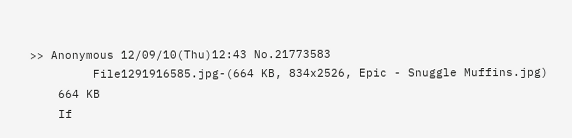>> Anonymous 12/09/10(Thu)12:43 No.21773583
         File1291916585.jpg-(664 KB, 834x2526, Epic - Snuggle Muffins.jpg)
    664 KB
    If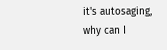it's autosaging, why can I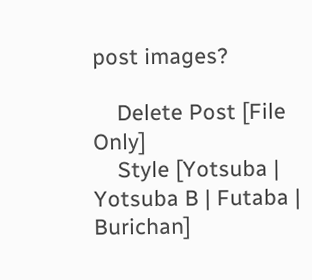post images?

    Delete Post [File Only]
    Style [Yotsuba | Yotsuba B | Futaba | Burichan]